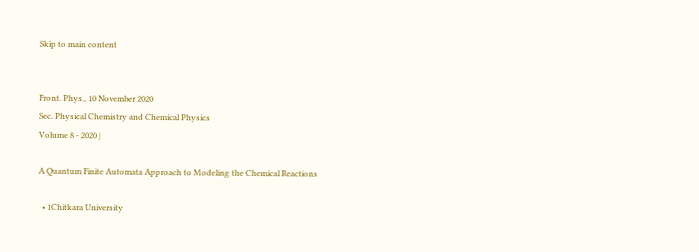Skip to main content


Front. Phys., 10 November 2020
Sec. Physical Chemistry and Chemical Physics
Volume 8 - 2020 |

A Quantum Finite Automata Approach to Modeling the Chemical Reactions

  • 1Chitkara University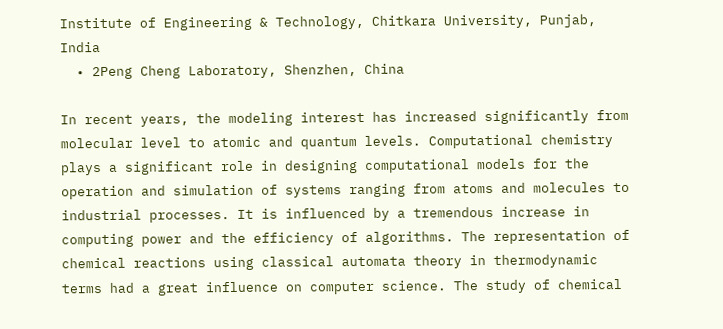Institute of Engineering & Technology, Chitkara University, Punjab, India
  • 2Peng Cheng Laboratory, Shenzhen, China

In recent years, the modeling interest has increased significantly from molecular level to atomic and quantum levels. Computational chemistry plays a significant role in designing computational models for the operation and simulation of systems ranging from atoms and molecules to industrial processes. It is influenced by a tremendous increase in computing power and the efficiency of algorithms. The representation of chemical reactions using classical automata theory in thermodynamic terms had a great influence on computer science. The study of chemical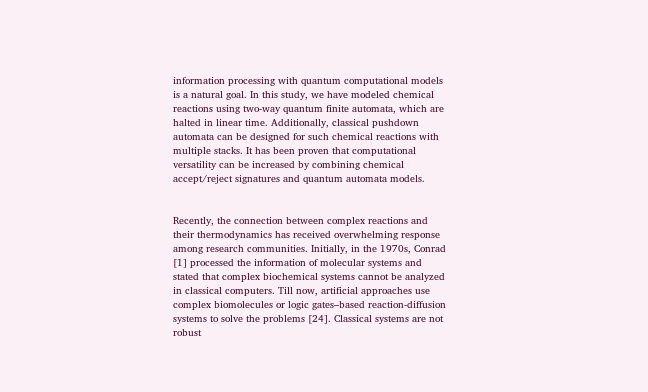information processing with quantum computational models is a natural goal. In this study, we have modeled chemical reactions using two-way quantum finite automata, which are halted in linear time. Additionally, classical pushdown automata can be designed for such chemical reactions with multiple stacks. It has been proven that computational versatility can be increased by combining chemical accept/reject signatures and quantum automata models.


Recently, the connection between complex reactions and their thermodynamics has received overwhelming response among research communities. Initially, in the 1970s, Conrad [1] processed the information of molecular systems and stated that complex biochemical systems cannot be analyzed in classical computers. Till now, artificial approaches use complex biomolecules or logic gates–based reaction-diffusion systems to solve the problems [24]. Classical systems are not robust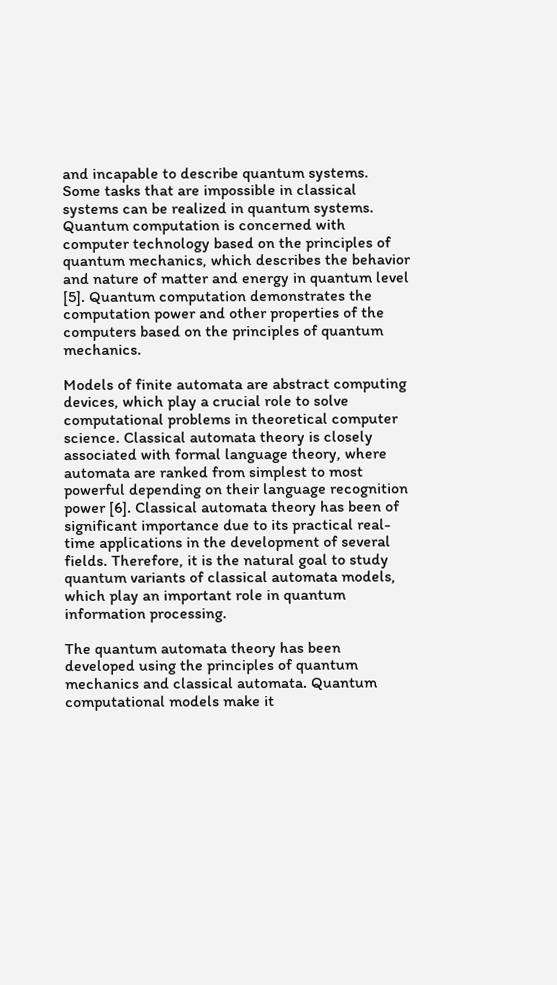and incapable to describe quantum systems. Some tasks that are impossible in classical systems can be realized in quantum systems. Quantum computation is concerned with computer technology based on the principles of quantum mechanics, which describes the behavior and nature of matter and energy in quantum level [5]. Quantum computation demonstrates the computation power and other properties of the computers based on the principles of quantum mechanics.

Models of finite automata are abstract computing devices, which play a crucial role to solve computational problems in theoretical computer science. Classical automata theory is closely associated with formal language theory, where automata are ranked from simplest to most powerful depending on their language recognition power [6]. Classical automata theory has been of significant importance due to its practical real-time applications in the development of several fields. Therefore, it is the natural goal to study quantum variants of classical automata models, which play an important role in quantum information processing.

The quantum automata theory has been developed using the principles of quantum mechanics and classical automata. Quantum computational models make it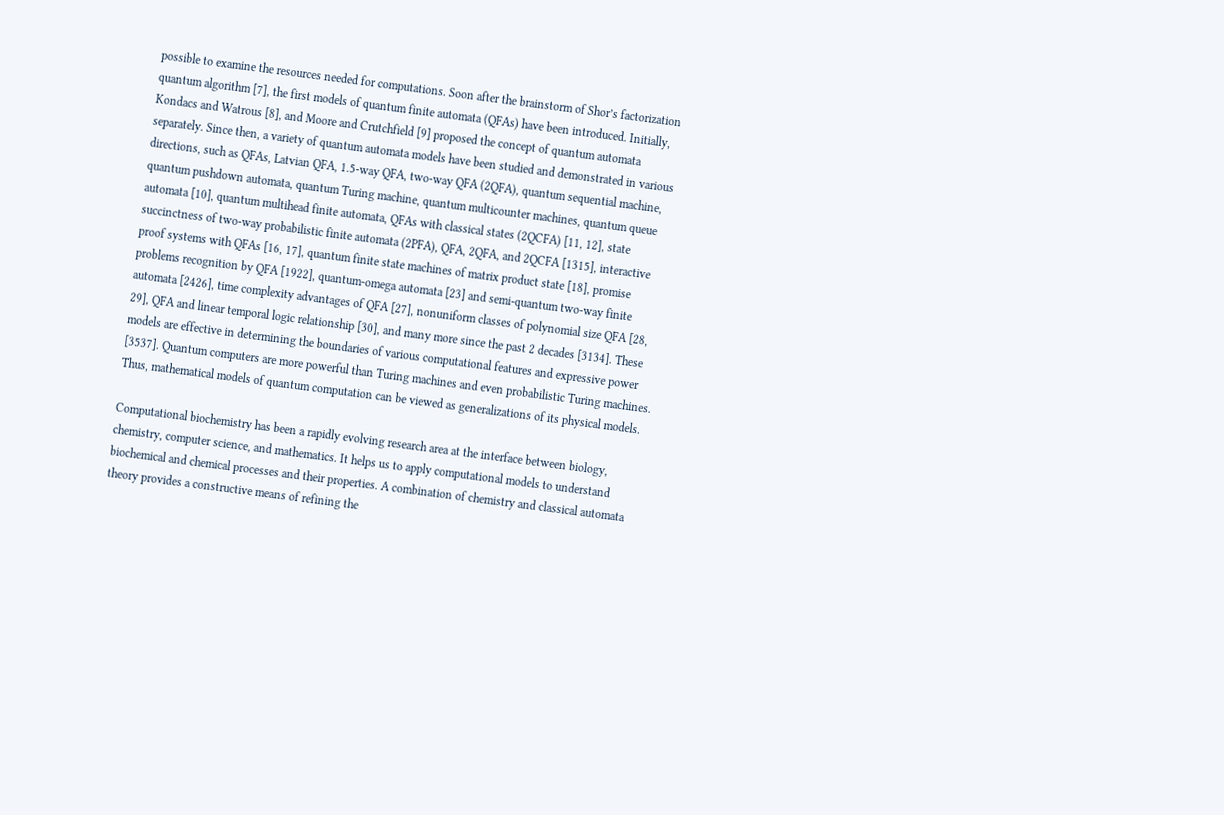possible to examine the resources needed for computations. Soon after the brainstorm of Shor’s factorization quantum algorithm [7], the first models of quantum finite automata (QFAs) have been introduced. Initially, Kondacs and Watrous [8], and Moore and Crutchfield [9] proposed the concept of quantum automata separately. Since then, a variety of quantum automata models have been studied and demonstrated in various directions, such as QFAs, Latvian QFA, 1.5-way QFA, two-way QFA (2QFA), quantum sequential machine, quantum pushdown automata, quantum Turing machine, quantum multicounter machines, quantum queue automata [10], quantum multihead finite automata, QFAs with classical states (2QCFA) [11, 12], state succinctness of two-way probabilistic finite automata (2PFA), QFA, 2QFA, and 2QCFA [1315], interactive proof systems with QFAs [16, 17], quantum finite state machines of matrix product state [18], promise problems recognition by QFA [1922], quantum-omega automata [23] and semi-quantum two-way finite automata [2426], time complexity advantages of QFA [27], nonuniform classes of polynomial size QFA [28, 29], QFA and linear temporal logic relationship [30], and many more since the past 2 decades [3134]. These models are effective in determining the boundaries of various computational features and expressive power [3537]. Quantum computers are more powerful than Turing machines and even probabilistic Turing machines. Thus, mathematical models of quantum computation can be viewed as generalizations of its physical models.

Computational biochemistry has been a rapidly evolving research area at the interface between biology, chemistry, computer science, and mathematics. It helps us to apply computational models to understand biochemical and chemical processes and their properties. A combination of chemistry and classical automata theory provides a constructive means of refining the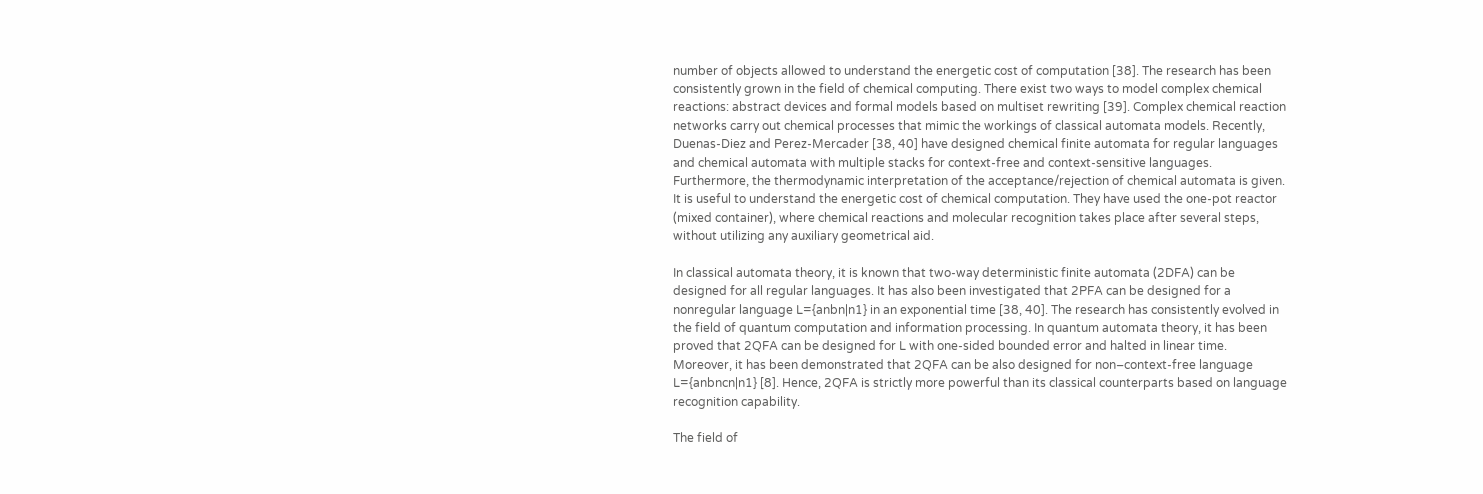number of objects allowed to understand the energetic cost of computation [38]. The research has been consistently grown in the field of chemical computing. There exist two ways to model complex chemical reactions: abstract devices and formal models based on multiset rewriting [39]. Complex chemical reaction networks carry out chemical processes that mimic the workings of classical automata models. Recently, Duenas-Diez and Perez-Mercader [38, 40] have designed chemical finite automata for regular languages and chemical automata with multiple stacks for context-free and context-sensitive languages. Furthermore, the thermodynamic interpretation of the acceptance/rejection of chemical automata is given. It is useful to understand the energetic cost of chemical computation. They have used the one-pot reactor (mixed container), where chemical reactions and molecular recognition takes place after several steps, without utilizing any auxiliary geometrical aid.

In classical automata theory, it is known that two-way deterministic finite automata (2DFA) can be designed for all regular languages. It has also been investigated that 2PFA can be designed for a nonregular language L={anbn|n1} in an exponential time [38, 40]. The research has consistently evolved in the field of quantum computation and information processing. In quantum automata theory, it has been proved that 2QFA can be designed for L with one-sided bounded error and halted in linear time. Moreover, it has been demonstrated that 2QFA can be also designed for non–context-free language L={anbncn|n1} [8]. Hence, 2QFA is strictly more powerful than its classical counterparts based on language recognition capability.

The field of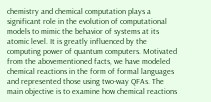chemistry and chemical computation plays a significant role in the evolution of computational models to mimic the behavior of systems at its atomic level. It is greatly influenced by the computing power of quantum computers. Motivated from the abovementioned facts, we have modeled chemical reactions in the form of formal languages and represented those using two-way QFAs. The main objective is to examine how chemical reactions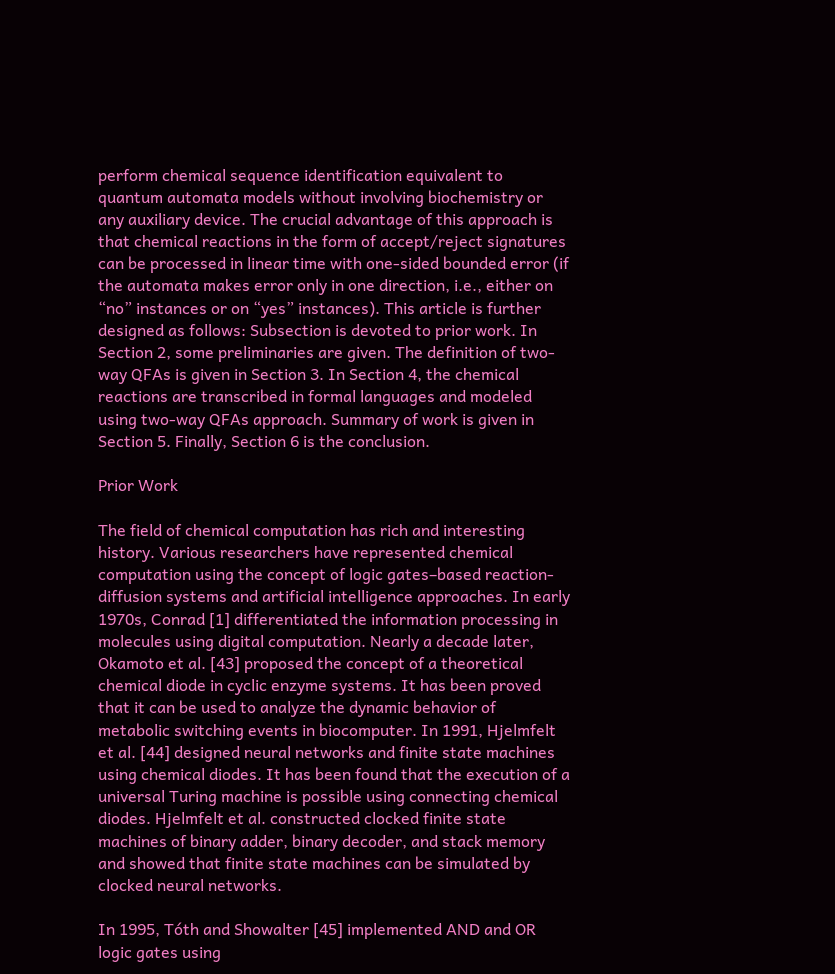perform chemical sequence identification equivalent to quantum automata models without involving biochemistry or any auxiliary device. The crucial advantage of this approach is that chemical reactions in the form of accept/reject signatures can be processed in linear time with one-sided bounded error (if the automata makes error only in one direction, i.e., either on “no” instances or on “yes” instances). This article is further designed as follows: Subsection is devoted to prior work. In Section 2, some preliminaries are given. The definition of two-way QFAs is given in Section 3. In Section 4, the chemical reactions are transcribed in formal languages and modeled using two-way QFAs approach. Summary of work is given in Section 5. Finally, Section 6 is the conclusion.

Prior Work

The field of chemical computation has rich and interesting history. Various researchers have represented chemical computation using the concept of logic gates–based reaction-diffusion systems and artificial intelligence approaches. In early 1970s, Conrad [1] differentiated the information processing in molecules using digital computation. Nearly a decade later, Okamoto et al. [43] proposed the concept of a theoretical chemical diode in cyclic enzyme systems. It has been proved that it can be used to analyze the dynamic behavior of metabolic switching events in biocomputer. In 1991, Hjelmfelt et al. [44] designed neural networks and finite state machines using chemical diodes. It has been found that the execution of a universal Turing machine is possible using connecting chemical diodes. Hjelmfelt et al. constructed clocked finite state machines of binary adder, binary decoder, and stack memory and showed that finite state machines can be simulated by clocked neural networks.

In 1995, Tóth and Showalter [45] implemented AND and OR logic gates using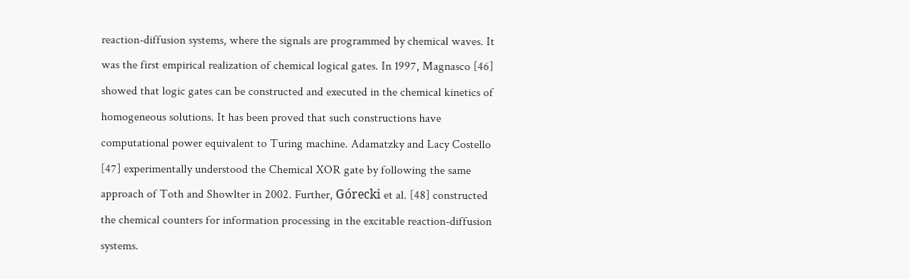reaction-diffusion systems, where the signals are programmed by chemical waves. It was the first empirical realization of chemical logical gates. In 1997, Magnasco [46] showed that logic gates can be constructed and executed in the chemical kinetics of homogeneous solutions. It has been proved that such constructions have computational power equivalent to Turing machine. Adamatzky and Lacy Costello [47] experimentally understood the Chemical XOR gate by following the same approach of Toth and Showlter in 2002. Further, Górecki et al. [48] constructed the chemical counters for information processing in the excitable reaction-diffusion systems.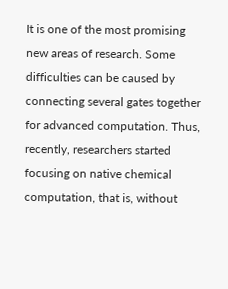It is one of the most promising new areas of research. Some difficulties can be caused by connecting several gates together for advanced computation. Thus, recently, researchers started focusing on native chemical computation, that is, without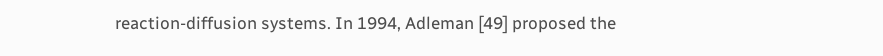reaction-diffusion systems. In 1994, Adleman [49] proposed the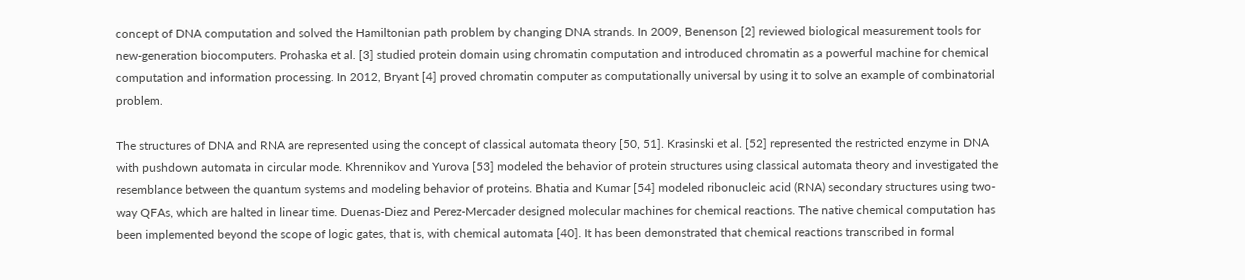concept of DNA computation and solved the Hamiltonian path problem by changing DNA strands. In 2009, Benenson [2] reviewed biological measurement tools for new-generation biocomputers. Prohaska et al. [3] studied protein domain using chromatin computation and introduced chromatin as a powerful machine for chemical computation and information processing. In 2012, Bryant [4] proved chromatin computer as computationally universal by using it to solve an example of combinatorial problem.

The structures of DNA and RNA are represented using the concept of classical automata theory [50, 51]. Krasinski et al. [52] represented the restricted enzyme in DNA with pushdown automata in circular mode. Khrennikov and Yurova [53] modeled the behavior of protein structures using classical automata theory and investigated the resemblance between the quantum systems and modeling behavior of proteins. Bhatia and Kumar [54] modeled ribonucleic acid (RNA) secondary structures using two-way QFAs, which are halted in linear time. Duenas-Diez and Perez-Mercader designed molecular machines for chemical reactions. The native chemical computation has been implemented beyond the scope of logic gates, that is, with chemical automata [40]. It has been demonstrated that chemical reactions transcribed in formal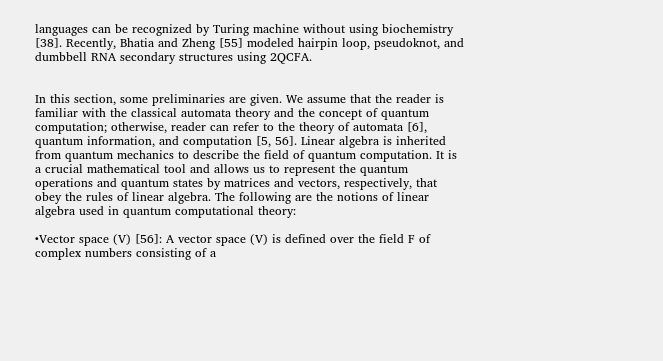languages can be recognized by Turing machine without using biochemistry [38]. Recently, Bhatia and Zheng [55] modeled hairpin loop, pseudoknot, and dumbbell RNA secondary structures using 2QCFA.


In this section, some preliminaries are given. We assume that the reader is familiar with the classical automata theory and the concept of quantum computation; otherwise, reader can refer to the theory of automata [6], quantum information, and computation [5, 56]. Linear algebra is inherited from quantum mechanics to describe the field of quantum computation. It is a crucial mathematical tool and allows us to represent the quantum operations and quantum states by matrices and vectors, respectively, that obey the rules of linear algebra. The following are the notions of linear algebra used in quantum computational theory:

•Vector space (V) [56]: A vector space (V) is defined over the field F of complex numbers consisting of a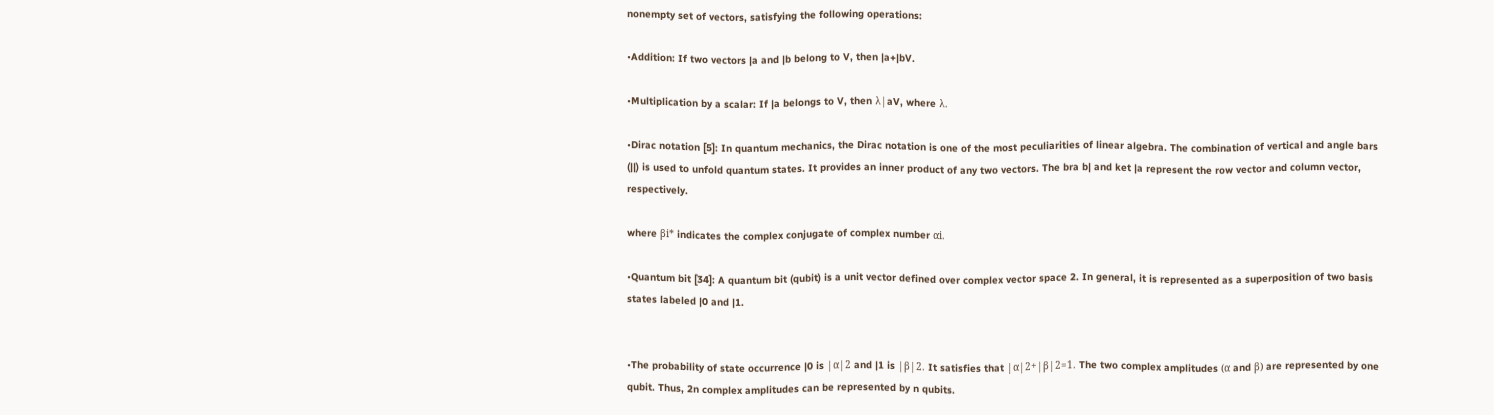nonempty set of vectors, satisfying the following operations:

•Addition: If two vectors |a and |b belong to V, then |a+|bV.

•Multiplication by a scalar: If |a belongs to V, then λ|aV, where λ.

•Dirac notation [5]: In quantum mechanics, the Dirac notation is one of the most peculiarities of linear algebra. The combination of vertical and angle bars (||) is used to unfold quantum states. It provides an inner product of any two vectors. The bra b| and ket |a represent the row vector and column vector, respectively.

where βi* indicates the complex conjugate of complex number αi.

•Quantum bit [34]: A quantum bit (qubit) is a unit vector defined over complex vector space 2. In general, it is represented as a superposition of two basis states labeled |0 and |1.


•The probability of state occurrence |0 is |α|2 and |1 is |β|2. It satisfies that |α|2+|β|2=1. The two complex amplitudes (α and β) are represented by one qubit. Thus, 2n complex amplitudes can be represented by n qubits.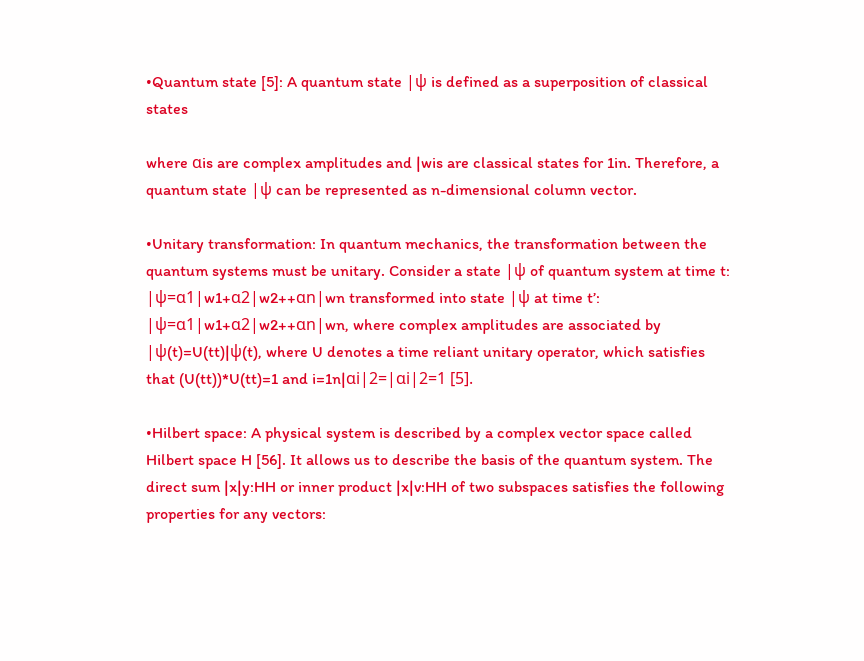•Quantum state [5]: A quantum state |ψ is defined as a superposition of classical states

where αis are complex amplitudes and |wis are classical states for 1in. Therefore, a quantum state |ψ can be represented as n-dimensional column vector.

•Unitary transformation: In quantum mechanics, the transformation between the quantum systems must be unitary. Consider a state |ψ of quantum system at time t: |ψ=α1|w1+α2|w2++αn|wn transformed into state |ψ at time t’: |ψ=α1|w1+α2|w2++αn|wn, where complex amplitudes are associated by |ψ(t)=U(tt)|ψ(t), where U denotes a time reliant unitary operator, which satisfies that (U(tt))*U(tt)=1 and i=1n|αi|2=|αi|2=1 [5].

•Hilbert space: A physical system is described by a complex vector space called Hilbert space H [56]. It allows us to describe the basis of the quantum system. The direct sum |x|y:HH or inner product |x|v:HH of two subspaces satisfies the following properties for any vectors: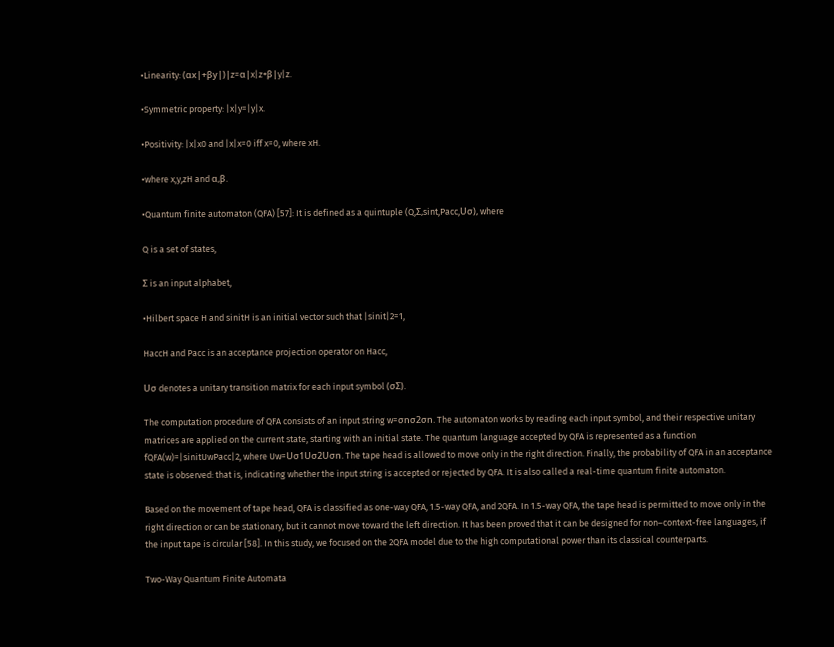•Linearity: (αx|+βy|)|z=α|x|z+β|y|z.

•Symmetric property: |x|y=|y|x.

•Positivity: |x|x0 and |x|x=0 iff x=0, where xH.

•where x,y,zH and α,β.

•Quantum finite automaton (QFA) [57]: It is defined as a quintuple (Q,Σ,sint,Pacc,Uσ), where

Q is a set of states,

Σ is an input alphabet,

•Hilbert space H and sinitH is an initial vector such that |sinit|2=1,

HaccH and Pacc is an acceptance projection operator on Hacc,

Uσ denotes a unitary transition matrix for each input symbol (σΣ).

The computation procedure of QFA consists of an input string w=σnσ2σn. The automaton works by reading each input symbol, and their respective unitary matrices are applied on the current state, starting with an initial state. The quantum language accepted by QFA is represented as a function fQFA(w)=|sinitUwPacc|2, where Uw=Uσ1Uσ2Uσn. The tape head is allowed to move only in the right direction. Finally, the probability of QFA in an acceptance state is observed: that is, indicating whether the input string is accepted or rejected by QFA. It is also called a real-time quantum finite automaton.

Based on the movement of tape head, QFA is classified as one-way QFA, 1.5-way QFA, and 2QFA. In 1.5-way QFA, the tape head is permitted to move only in the right direction or can be stationary, but it cannot move toward the left direction. It has been proved that it can be designed for non–context-free languages, if the input tape is circular [58]. In this study, we focused on the 2QFA model due to the high computational power than its classical counterparts.

Two-Way Quantum Finite Automata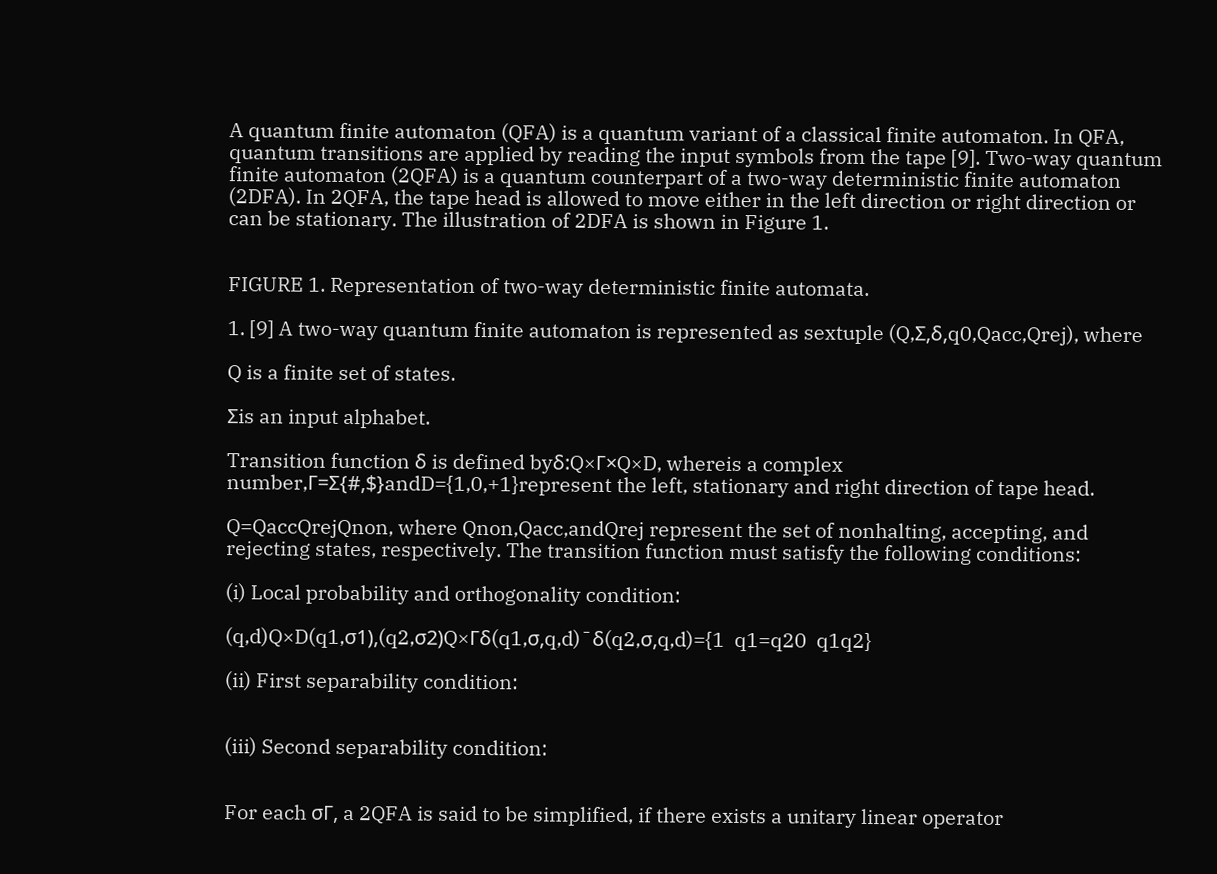A quantum finite automaton (QFA) is a quantum variant of a classical finite automaton. In QFA, quantum transitions are applied by reading the input symbols from the tape [9]. Two-way quantum finite automaton (2QFA) is a quantum counterpart of a two-way deterministic finite automaton (2DFA). In 2QFA, the tape head is allowed to move either in the left direction or right direction or can be stationary. The illustration of 2DFA is shown in Figure 1.


FIGURE 1. Representation of two-way deterministic finite automata.

1. [9] A two-way quantum finite automaton is represented as sextuple (Q,Σ,δ,q0,Qacc,Qrej), where

Q is a finite set of states.

Σis an input alphabet.

Transition function δ is defined byδ:Q×Γ×Q×D, whereis a complex number,Γ=Σ{#,$}andD={1,0,+1}represent the left, stationary and right direction of tape head.

Q=QaccQrejQnon, where Qnon,Qacc,andQrej represent the set of nonhalting, accepting, and rejecting states, respectively. The transition function must satisfy the following conditions:

(i) Local probability and orthogonality condition:

(q,d)Q×D(q1,σ1),(q2,σ2)Q×Γδ(q1,σ,q,d)¯δ(q2,σ,q,d)={1  q1=q20  q1q2}

(ii) First separability condition:


(iii) Second separability condition:


For each σΓ, a 2QFA is said to be simplified, if there exists a unitary linear operator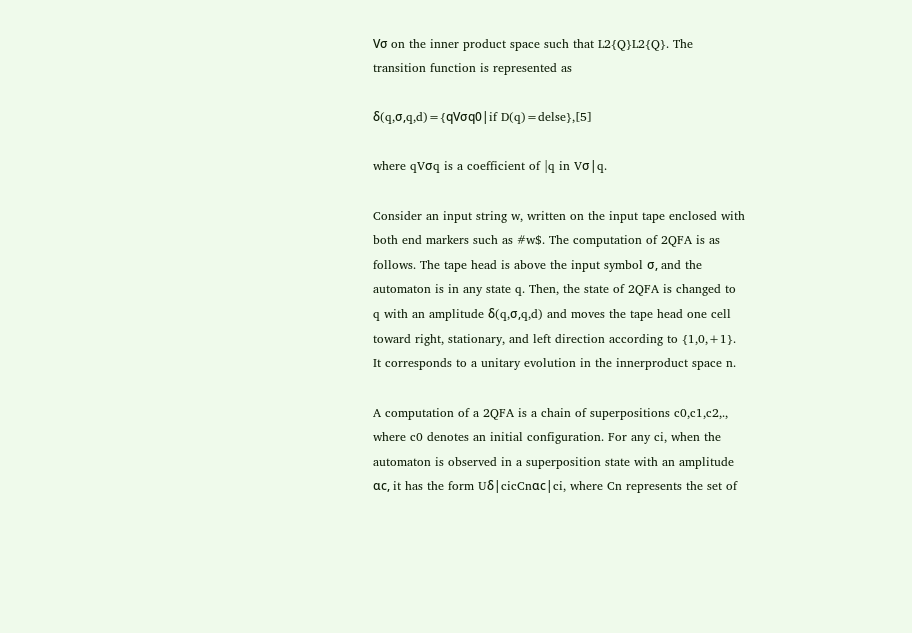Vσ on the inner product space such that L2{Q}L2{Q}. The transition function is represented as

δ(q,σ,q,d)={qVσq0|if D(q)=delse},[5]

where qVσq is a coefficient of |q in Vσ|q.

Consider an input string w, written on the input tape enclosed with both end markers such as #w$. The computation of 2QFA is as follows. The tape head is above the input symbol σ, and the automaton is in any state q. Then, the state of 2QFA is changed to q with an amplitude δ(q,σ,q,d) and moves the tape head one cell toward right, stationary, and left direction according to {1,0,+1}. It corresponds to a unitary evolution in the innerproduct space n.

A computation of a 2QFA is a chain of superpositions c0,c1,c2,., where c0 denotes an initial configuration. For any ci, when the automaton is observed in a superposition state with an amplitude αc, it has the form Uδ|cicCnαc|ci, where Cn represents the set of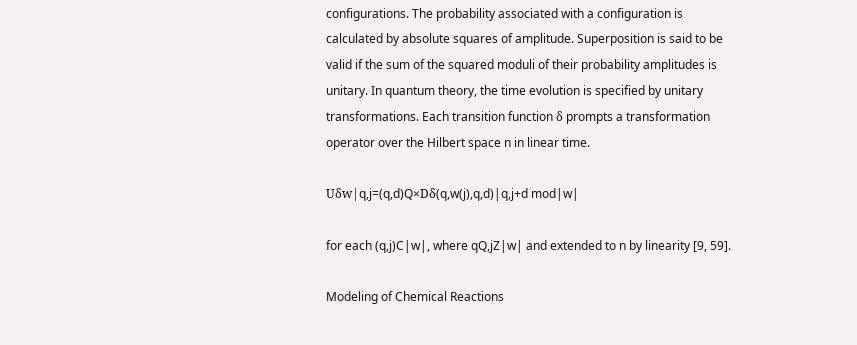configurations. The probability associated with a configuration is calculated by absolute squares of amplitude. Superposition is said to be valid if the sum of the squared moduli of their probability amplitudes is unitary. In quantum theory, the time evolution is specified by unitary transformations. Each transition function δ prompts a transformation operator over the Hilbert space n in linear time.

Uδw|q,j=(q,d)Q×Dδ(q,w(j),q,d)|q,j+d mod|w|

for each (q,j)C|w|, where qQ,jZ|w| and extended to n by linearity [9, 59].

Modeling of Chemical Reactions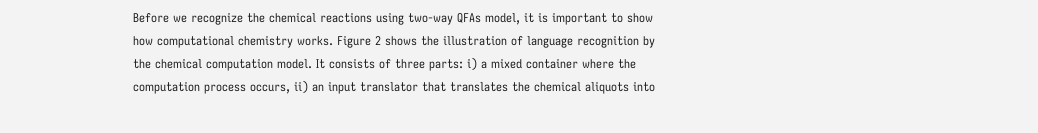Before we recognize the chemical reactions using two-way QFAs model, it is important to show how computational chemistry works. Figure 2 shows the illustration of language recognition by the chemical computation model. It consists of three parts: i) a mixed container where the computation process occurs, ii) an input translator that translates the chemical aliquots into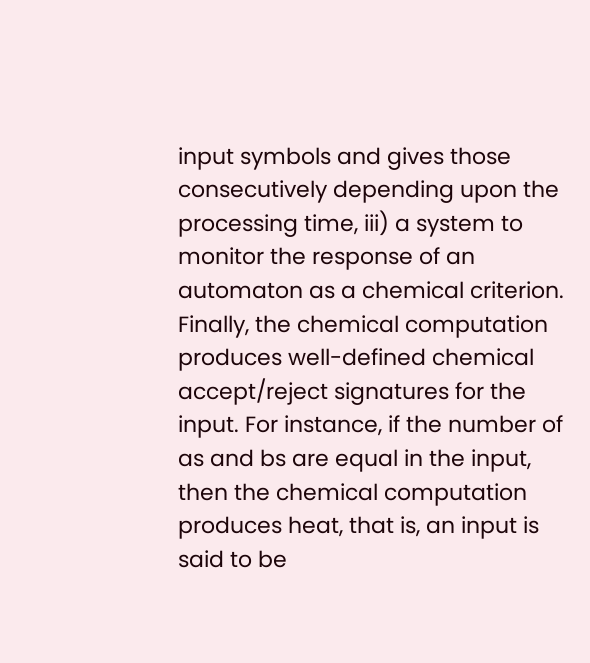input symbols and gives those consecutively depending upon the processing time, iii) a system to monitor the response of an automaton as a chemical criterion. Finally, the chemical computation produces well-defined chemical accept/reject signatures for the input. For instance, if the number of as and bs are equal in the input, then the chemical computation produces heat, that is, an input is said to be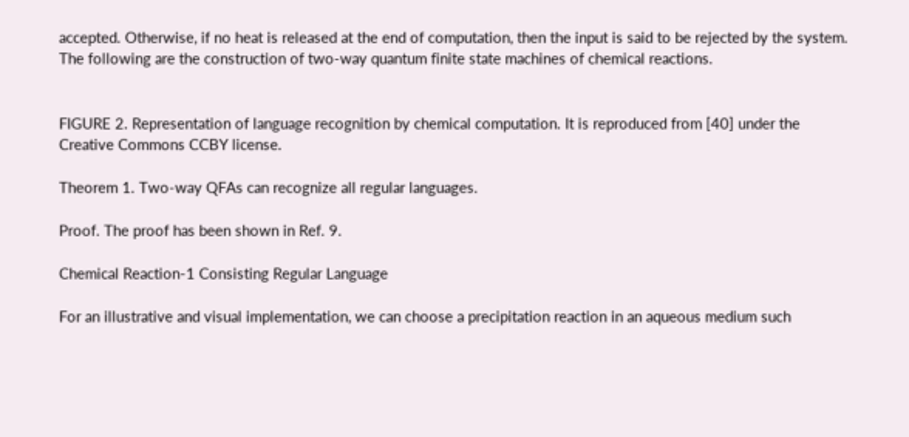accepted. Otherwise, if no heat is released at the end of computation, then the input is said to be rejected by the system. The following are the construction of two-way quantum finite state machines of chemical reactions.


FIGURE 2. Representation of language recognition by chemical computation. It is reproduced from [40] under the Creative Commons CCBY license.

Theorem 1. Two-way QFAs can recognize all regular languages.

Proof. The proof has been shown in Ref. 9.

Chemical Reaction-1 Consisting Regular Language

For an illustrative and visual implementation, we can choose a precipitation reaction in an aqueous medium such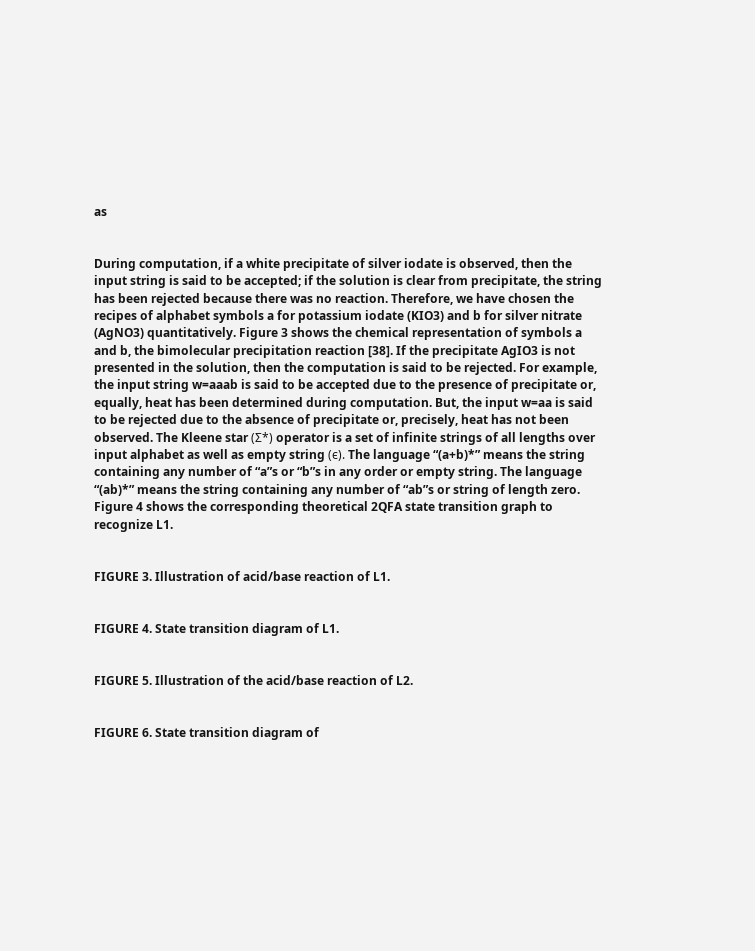as


During computation, if a white precipitate of silver iodate is observed, then the input string is said to be accepted; if the solution is clear from precipitate, the string has been rejected because there was no reaction. Therefore, we have chosen the recipes of alphabet symbols a for potassium iodate (KIO3) and b for silver nitrate (AgNO3) quantitatively. Figure 3 shows the chemical representation of symbols a and b, the bimolecular precipitation reaction [38]. If the precipitate AgIO3 is not presented in the solution, then the computation is said to be rejected. For example, the input string w=aaab is said to be accepted due to the presence of precipitate or, equally, heat has been determined during computation. But, the input w=aa is said to be rejected due to the absence of precipitate or, precisely, heat has not been observed. The Kleene star (Σ*) operator is a set of infinite strings of all lengths over input alphabet as well as empty string (ϵ). The language “(a+b)*” means the string containing any number of “a”s or “b”s in any order or empty string. The language “(ab)*” means the string containing any number of “ab”s or string of length zero. Figure 4 shows the corresponding theoretical 2QFA state transition graph to recognize L1.


FIGURE 3. Illustration of acid/base reaction of L1.


FIGURE 4. State transition diagram of L1.


FIGURE 5. Illustration of the acid/base reaction of L2.


FIGURE 6. State transition diagram of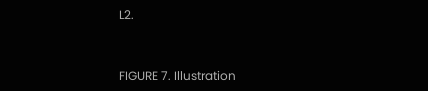L2.


FIGURE 7. Illustration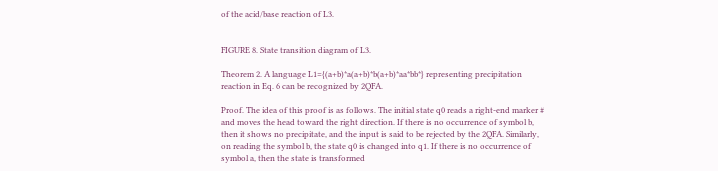of the acid/base reaction of L3.


FIGURE 8. State transition diagram of L3.

Theorem 2. A language L1={(a+b)*a(a+b)*b(a+b)*aa*bb*} representing precipitation reaction in Eq. 6 can be recognized by 2QFA.

Proof. The idea of this proof is as follows. The initial state q0 reads a right-end marker # and moves the head toward the right direction. If there is no occurrence of symbol b, then it shows no precipitate, and the input is said to be rejected by the 2QFA. Similarly, on reading the symbol b, the state q0 is changed into q1. If there is no occurrence of symbol a, then the state is transformed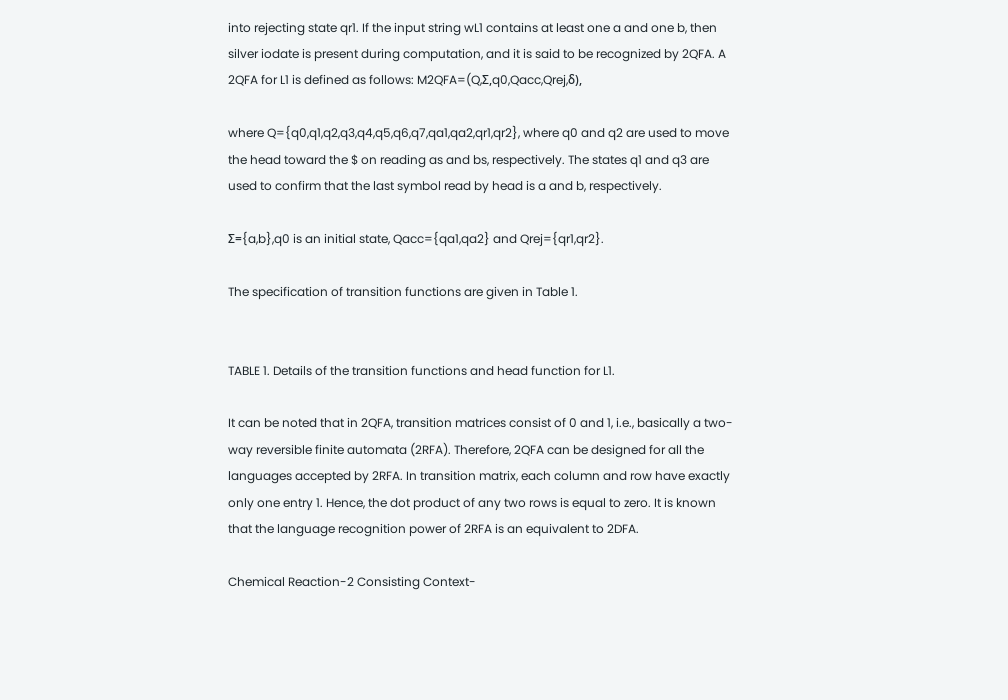into rejecting state qr1. If the input string wL1 contains at least one a and one b, then silver iodate is present during computation, and it is said to be recognized by 2QFA. A 2QFA for L1 is defined as follows: M2QFA=(Q,Σ,q0,Qacc,Qrej,δ),

where Q={q0,q1,q2,q3,q4,q5,q6,q7,qa1,qa2,qr1,qr2}, where q0 and q2 are used to move the head toward the $ on reading as and bs, respectively. The states q1 and q3 are used to confirm that the last symbol read by head is a and b, respectively.

Σ={a,b},q0 is an initial state, Qacc={qa1,qa2} and Qrej={qr1,qr2}.

The specification of transition functions are given in Table 1.


TABLE 1. Details of the transition functions and head function for L1.

It can be noted that in 2QFA, transition matrices consist of 0 and 1, i.e., basically a two-way reversible finite automata (2RFA). Therefore, 2QFA can be designed for all the languages accepted by 2RFA. In transition matrix, each column and row have exactly only one entry 1. Hence, the dot product of any two rows is equal to zero. It is known that the language recognition power of 2RFA is an equivalent to 2DFA.

Chemical Reaction-2 Consisting Context-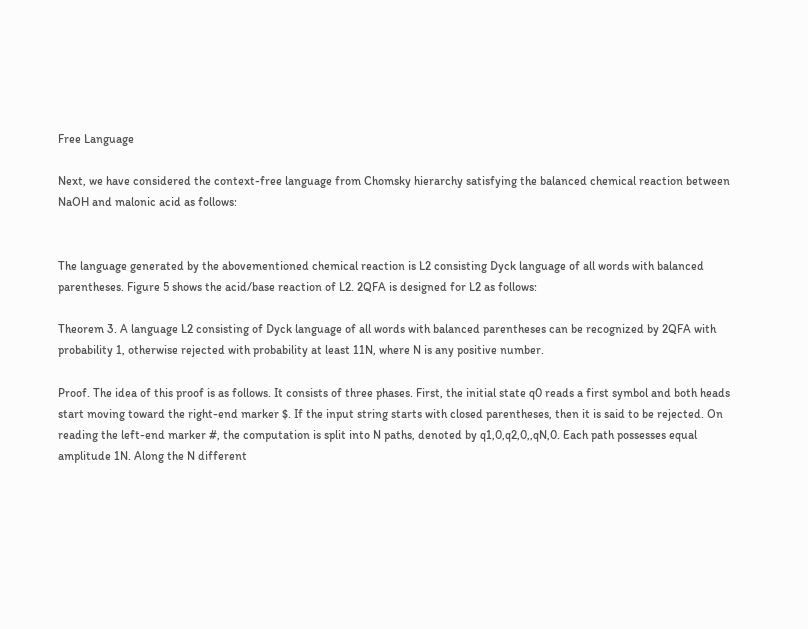Free Language

Next, we have considered the context-free language from Chomsky hierarchy satisfying the balanced chemical reaction between NaOH and malonic acid as follows:


The language generated by the abovementioned chemical reaction is L2 consisting Dyck language of all words with balanced parentheses. Figure 5 shows the acid/base reaction of L2. 2QFA is designed for L2 as follows:

Theorem 3. A language L2 consisting of Dyck language of all words with balanced parentheses can be recognized by 2QFA with probability 1, otherwise rejected with probability at least 11N, where N is any positive number.

Proof. The idea of this proof is as follows. It consists of three phases. First, the initial state q0 reads a first symbol and both heads start moving toward the right-end marker $. If the input string starts with closed parentheses, then it is said to be rejected. On reading the left-end marker #, the computation is split into N paths, denoted by q1,0,q2,0,,qN,0. Each path possesses equal amplitude 1N. Along the N different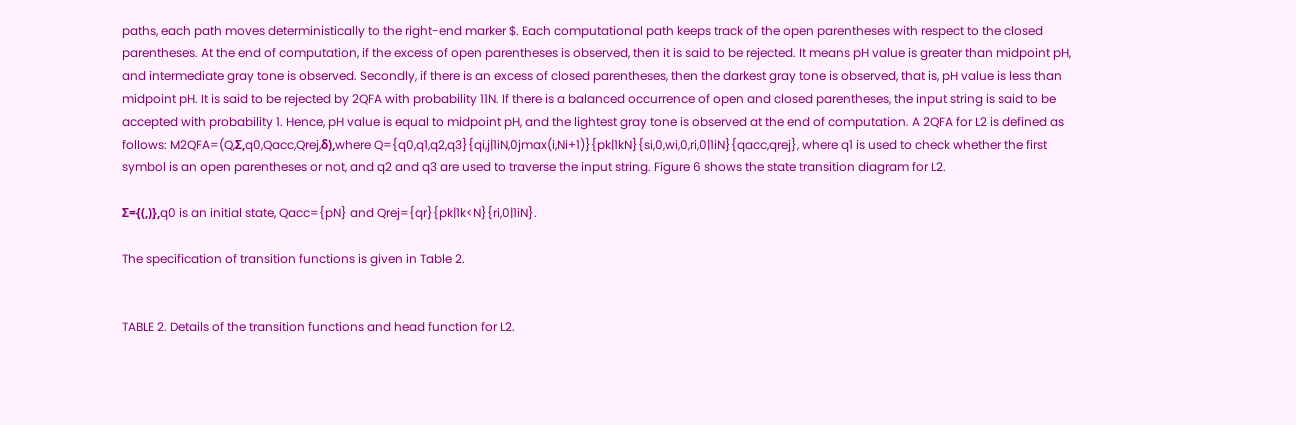paths, each path moves deterministically to the right-end marker $. Each computational path keeps track of the open parentheses with respect to the closed parentheses. At the end of computation, if the excess of open parentheses is observed, then it is said to be rejected. It means pH value is greater than midpoint pH, and intermediate gray tone is observed. Secondly, if there is an excess of closed parentheses, then the darkest gray tone is observed, that is, pH value is less than midpoint pH. It is said to be rejected by 2QFA with probability 11N. If there is a balanced occurrence of open and closed parentheses, the input string is said to be accepted with probability 1. Hence, pH value is equal to midpoint pH, and the lightest gray tone is observed at the end of computation. A 2QFA for L2 is defined as follows: M2QFA=(Q,Σ,q0,Qacc,Qrej,δ),where Q={q0,q1,q2,q3}{qi,j|1iN,0jmax(i,Ni+1)}{pk|1kN}{si,0,wi,0,ri,0|1iN}{qacc,qrej}, where q1 is used to check whether the first symbol is an open parentheses or not, and q2 and q3 are used to traverse the input string. Figure 6 shows the state transition diagram for L2.

Σ={(,)},q0 is an initial state, Qacc={pN} and Qrej={qr}{pk|1k<N}{ri,0|1iN}.

The specification of transition functions is given in Table 2.


TABLE 2. Details of the transition functions and head function for L2.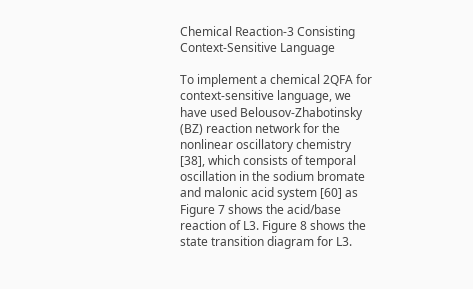Chemical Reaction-3 Consisting Context-Sensitive Language

To implement a chemical 2QFA for context-sensitive language, we have used Belousov-Zhabotinsky (BZ) reaction network for the nonlinear oscillatory chemistry [38], which consists of temporal oscillation in the sodium bromate and malonic acid system [60] as Figure 7 shows the acid/base reaction of L3. Figure 8 shows the state transition diagram for L3.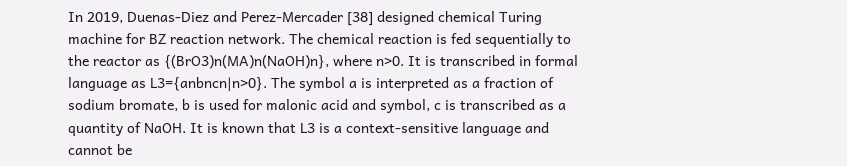In 2019, Duenas-Diez and Perez-Mercader [38] designed chemical Turing machine for BZ reaction network. The chemical reaction is fed sequentially to the reactor as {(BrO3)n(MA)n(NaOH)n}, where n>0. It is transcribed in formal language as L3={anbncn|n>0}. The symbol a is interpreted as a fraction of sodium bromate, b is used for malonic acid and symbol, c is transcribed as a quantity of NaOH. It is known that L3 is a context-sensitive language and cannot be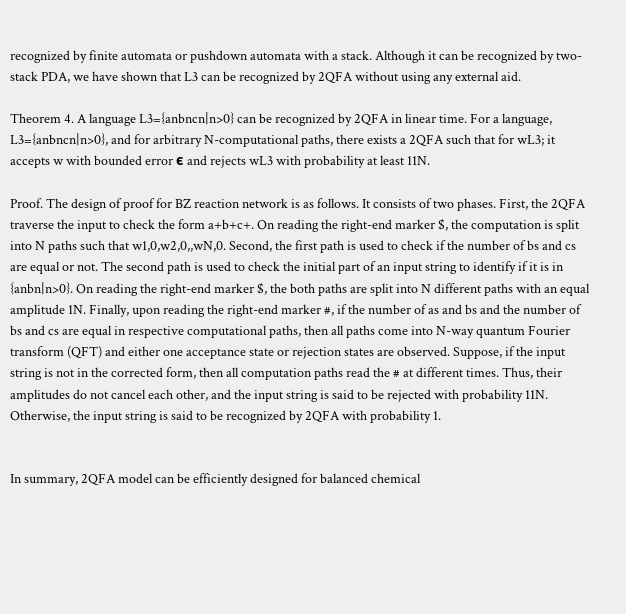recognized by finite automata or pushdown automata with a stack. Although it can be recognized by two-stack PDA, we have shown that L3 can be recognized by 2QFA without using any external aid.

Theorem 4. A language L3={anbncn|n>0} can be recognized by 2QFA in linear time. For a language, L3={anbncn|n>0}, and for arbitrary N-computational paths, there exists a 2QFA such that for wL3; it accepts w with bounded error ϵ and rejects wL3 with probability at least 11N.

Proof. The design of proof for BZ reaction network is as follows. It consists of two phases. First, the 2QFA traverse the input to check the form a+b+c+. On reading the right-end marker $, the computation is split into N paths such that w1,0,w2,0,,wN,0. Second, the first path is used to check if the number of bs and cs are equal or not. The second path is used to check the initial part of an input string to identify if it is in {anbn|n>0}. On reading the right-end marker $, the both paths are split into N different paths with an equal amplitude 1N. Finally, upon reading the right-end marker #, if the number of as and bs and the number of bs and cs are equal in respective computational paths, then all paths come into N-way quantum Fourier transform (QFT) and either one acceptance state or rejection states are observed. Suppose, if the input string is not in the corrected form, then all computation paths read the # at different times. Thus, their amplitudes do not cancel each other, and the input string is said to be rejected with probability 11N. Otherwise, the input string is said to be recognized by 2QFA with probability 1.


In summary, 2QFA model can be efficiently designed for balanced chemical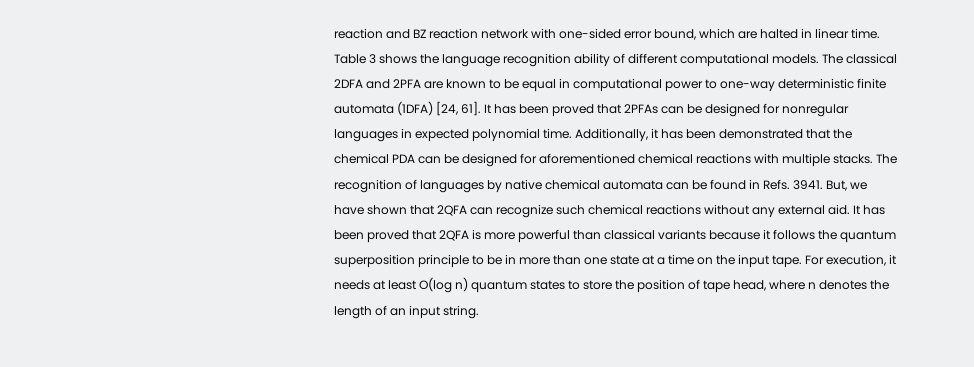reaction and BZ reaction network with one-sided error bound, which are halted in linear time. Table 3 shows the language recognition ability of different computational models. The classical 2DFA and 2PFA are known to be equal in computational power to one-way deterministic finite automata (1DFA) [24, 61]. It has been proved that 2PFAs can be designed for nonregular languages in expected polynomial time. Additionally, it has been demonstrated that the chemical PDA can be designed for aforementioned chemical reactions with multiple stacks. The recognition of languages by native chemical automata can be found in Refs. 3941. But, we have shown that 2QFA can recognize such chemical reactions without any external aid. It has been proved that 2QFA is more powerful than classical variants because it follows the quantum superposition principle to be in more than one state at a time on the input tape. For execution, it needs at least O(log n) quantum states to store the position of tape head, where n denotes the length of an input string.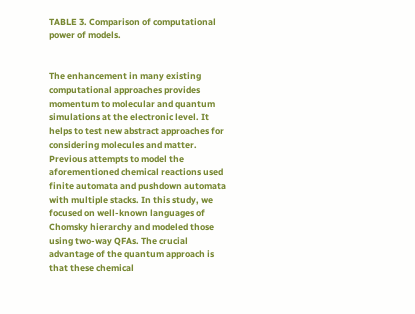TABLE 3. Comparison of computational power of models.


The enhancement in many existing computational approaches provides momentum to molecular and quantum simulations at the electronic level. It helps to test new abstract approaches for considering molecules and matter. Previous attempts to model the aforementioned chemical reactions used finite automata and pushdown automata with multiple stacks. In this study, we focused on well-known languages of Chomsky hierarchy and modeled those using two-way QFAs. The crucial advantage of the quantum approach is that these chemical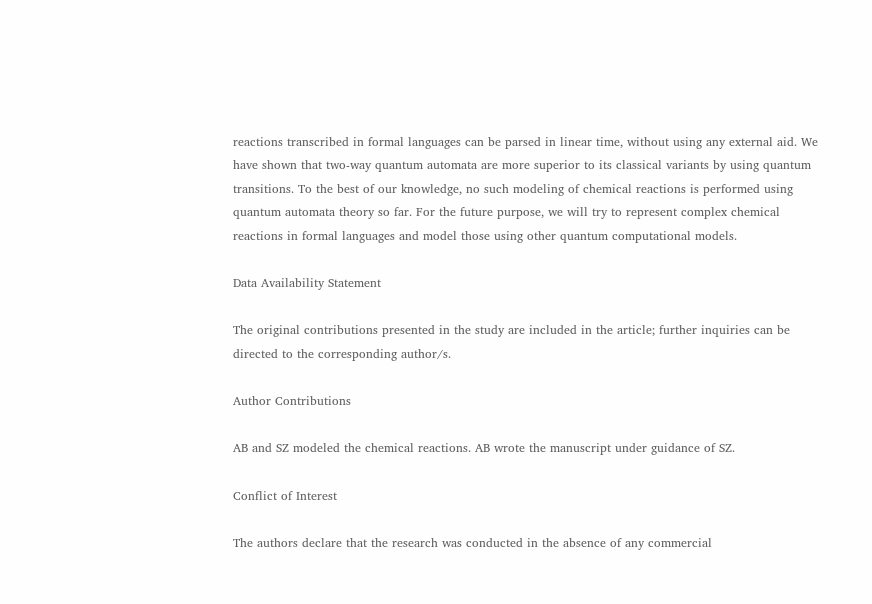reactions transcribed in formal languages can be parsed in linear time, without using any external aid. We have shown that two-way quantum automata are more superior to its classical variants by using quantum transitions. To the best of our knowledge, no such modeling of chemical reactions is performed using quantum automata theory so far. For the future purpose, we will try to represent complex chemical reactions in formal languages and model those using other quantum computational models.

Data Availability Statement

The original contributions presented in the study are included in the article; further inquiries can be directed to the corresponding author/s.

Author Contributions

AB and SZ modeled the chemical reactions. AB wrote the manuscript under guidance of SZ.

Conflict of Interest

The authors declare that the research was conducted in the absence of any commercial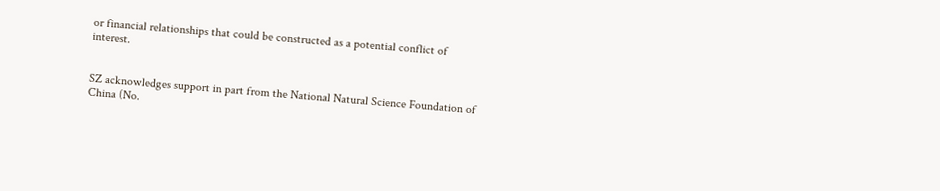or financial relationships that could be constructed as a potential conflict of interest.


SZ acknowledges support in part from the National Natural Science Foundation of China (No.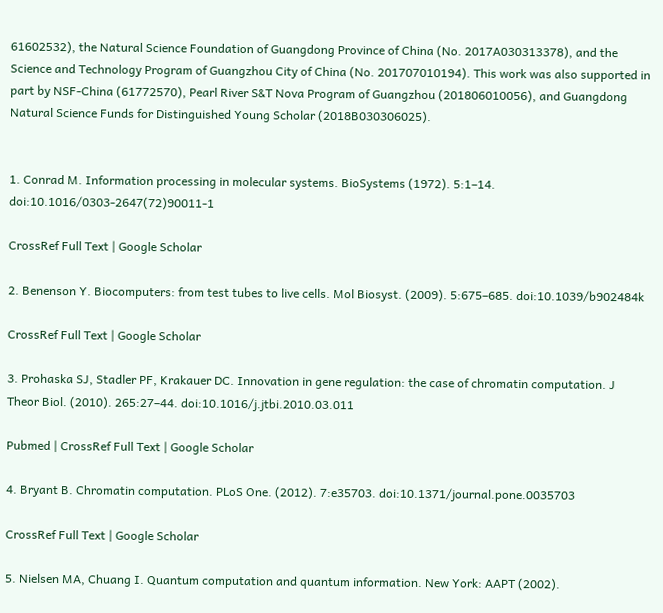61602532), the Natural Science Foundation of Guangdong Province of China (No. 2017A030313378), and the Science and Technology Program of Guangzhou City of China (No. 201707010194). This work was also supported in part by NSF-China (61772570), Pearl River S&T Nova Program of Guangzhou (201806010056), and Guangdong Natural Science Funds for Distinguished Young Scholar (2018B030306025).


1. Conrad M. Information processing in molecular systems. BioSystems (1972). 5:1–14. doi:10.1016/0303-2647(72)90011-1

CrossRef Full Text | Google Scholar

2. Benenson Y. Biocomputers: from test tubes to live cells. Mol Biosyst. (2009). 5:675–685. doi:10.1039/b902484k

CrossRef Full Text | Google Scholar

3. Prohaska SJ, Stadler PF, Krakauer DC. Innovation in gene regulation: the case of chromatin computation. J Theor Biol. (2010). 265:27–44. doi:10.1016/j.jtbi.2010.03.011

Pubmed | CrossRef Full Text | Google Scholar

4. Bryant B. Chromatin computation. PLoS One. (2012). 7:e35703. doi:10.1371/journal.pone.0035703

CrossRef Full Text | Google Scholar

5. Nielsen MA, Chuang I. Quantum computation and quantum information. New York: AAPT (2002).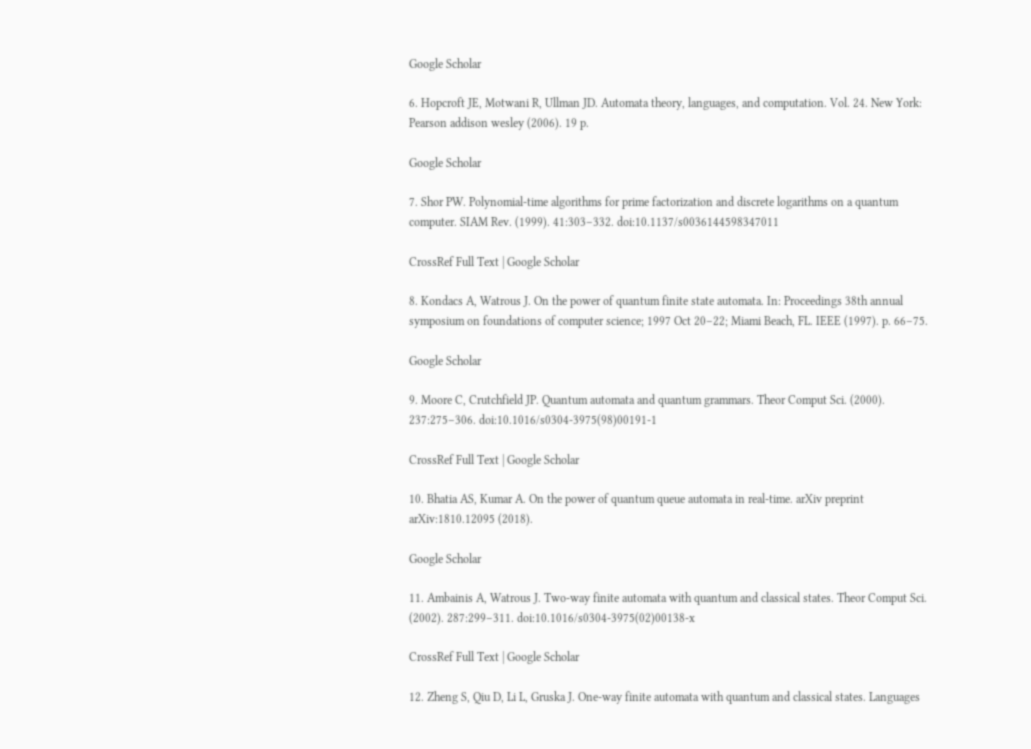Google Scholar

6. Hopcroft JE, Motwani R, Ullman JD. Automata theory, languages, and computation. Vol. 24. New York: Pearson addison wesley (2006). 19 p.

Google Scholar

7. Shor PW. Polynomial-time algorithms for prime factorization and discrete logarithms on a quantum computer. SIAM Rev. (1999). 41:303–332. doi:10.1137/s0036144598347011

CrossRef Full Text | Google Scholar

8. Kondacs A, Watrous J. On the power of quantum finite state automata. In: Proceedings 38th annual symposium on foundations of computer science; 1997 Oct 20–22; Miami Beach, FL. IEEE (1997). p. 66–75.

Google Scholar

9. Moore C, Crutchfield JP. Quantum automata and quantum grammars. Theor Comput Sci. (2000). 237:275–306. doi:10.1016/s0304-3975(98)00191-1

CrossRef Full Text | Google Scholar

10. Bhatia AS, Kumar A. On the power of quantum queue automata in real-time. arXiv preprint arXiv:1810.12095 (2018).

Google Scholar

11. Ambainis A, Watrous J. Two-way finite automata with quantum and classical states. Theor Comput Sci. (2002). 287:299–311. doi:10.1016/s0304-3975(02)00138-x

CrossRef Full Text | Google Scholar

12. Zheng S, Qiu D, Li L, Gruska J. One-way finite automata with quantum and classical states. Languages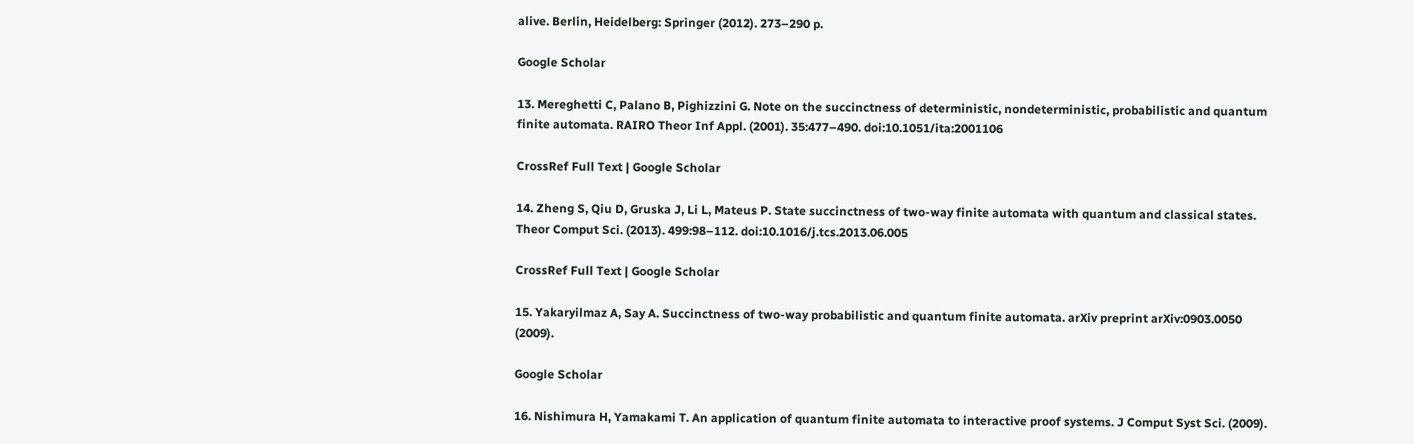alive. Berlin, Heidelberg: Springer (2012). 273–290 p.

Google Scholar

13. Mereghetti C, Palano B, Pighizzini G. Note on the succinctness of deterministic, nondeterministic, probabilistic and quantum finite automata. RAIRO Theor Inf Appl. (2001). 35:477–490. doi:10.1051/ita:2001106

CrossRef Full Text | Google Scholar

14. Zheng S, Qiu D, Gruska J, Li L, Mateus P. State succinctness of two-way finite automata with quantum and classical states. Theor Comput Sci. (2013). 499:98–112. doi:10.1016/j.tcs.2013.06.005

CrossRef Full Text | Google Scholar

15. Yakaryilmaz A, Say A. Succinctness of two-way probabilistic and quantum finite automata. arXiv preprint arXiv:0903.0050 (2009).

Google Scholar

16. Nishimura H, Yamakami T. An application of quantum finite automata to interactive proof systems. J Comput Syst Sci. (2009).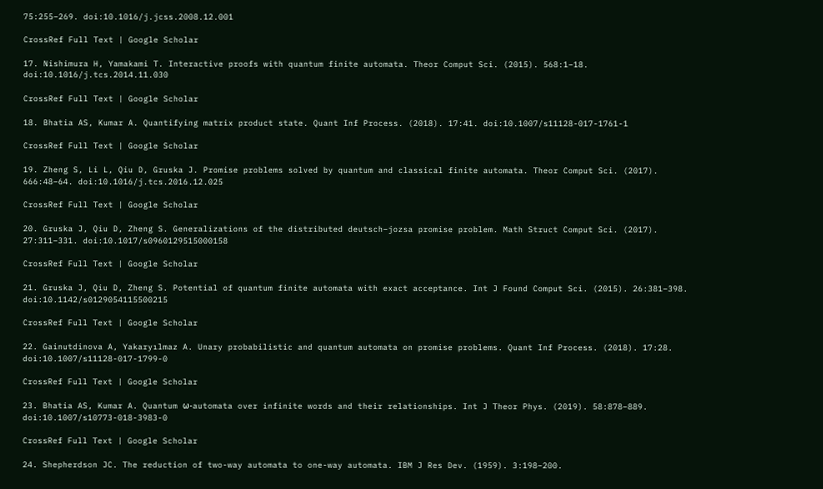75:255–269. doi:10.1016/j.jcss.2008.12.001

CrossRef Full Text | Google Scholar

17. Nishimura H, Yamakami T. Interactive proofs with quantum finite automata. Theor Comput Sci. (2015). 568:1–18. doi:10.1016/j.tcs.2014.11.030

CrossRef Full Text | Google Scholar

18. Bhatia AS, Kumar A. Quantifying matrix product state. Quant Inf Process. (2018). 17:41. doi:10.1007/s11128-017-1761-1

CrossRef Full Text | Google Scholar

19. Zheng S, Li L, Qiu D, Gruska J. Promise problems solved by quantum and classical finite automata. Theor Comput Sci. (2017). 666:48–64. doi:10.1016/j.tcs.2016.12.025

CrossRef Full Text | Google Scholar

20. Gruska J, Qiu D, Zheng S. Generalizations of the distributed deutsch–jozsa promise problem. Math Struct Comput Sci. (2017). 27:311–331. doi:10.1017/s0960129515000158

CrossRef Full Text | Google Scholar

21. Gruska J, Qiu D, Zheng S. Potential of quantum finite automata with exact acceptance. Int J Found Comput Sci. (2015). 26:381–398. doi:10.1142/s0129054115500215

CrossRef Full Text | Google Scholar

22. Gainutdinova A, Yakaryılmaz A. Unary probabilistic and quantum automata on promise problems. Quant Inf Process. (2018). 17:28. doi:10.1007/s11128-017-1799-0

CrossRef Full Text | Google Scholar

23. Bhatia AS, Kumar A. Quantum ω-automata over infinite words and their relationships. Int J Theor Phys. (2019). 58:878–889. doi:10.1007/s10773-018-3983-0

CrossRef Full Text | Google Scholar

24. Shepherdson JC. The reduction of two-way automata to one-way automata. IBM J Res Dev. (1959). 3:198–200.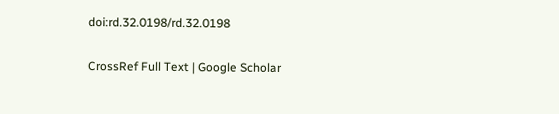doi:rd.32.0198/rd.32.0198

CrossRef Full Text | Google Scholar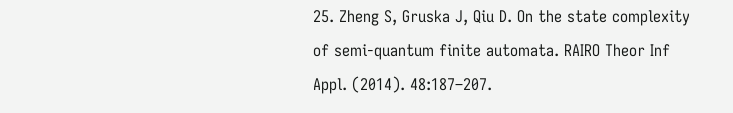25. Zheng S, Gruska J, Qiu D. On the state complexity of semi-quantum finite automata. RAIRO Theor Inf Appl. (2014). 48:187–207.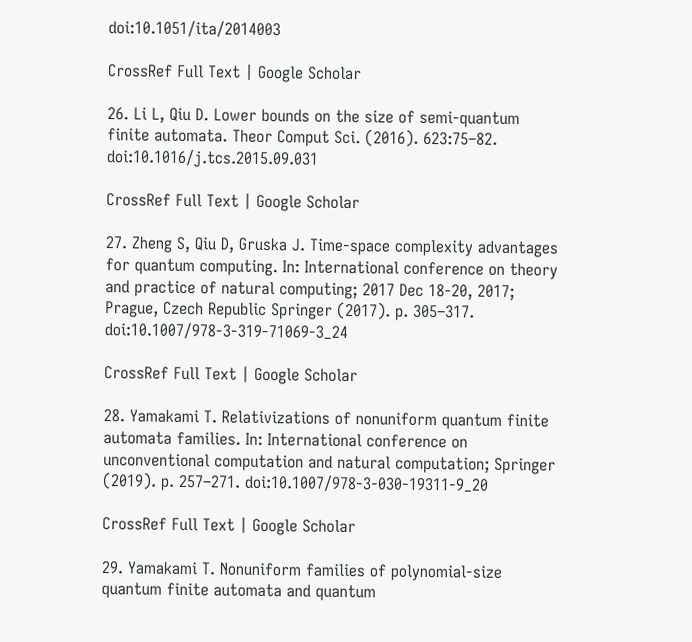doi:10.1051/ita/2014003

CrossRef Full Text | Google Scholar

26. Li L, Qiu D. Lower bounds on the size of semi-quantum finite automata. Theor Comput Sci. (2016). 623:75–82. doi:10.1016/j.tcs.2015.09.031

CrossRef Full Text | Google Scholar

27. Zheng S, Qiu D, Gruska J. Time-space complexity advantages for quantum computing. In: International conference on theory and practice of natural computing; 2017 Dec 18-20, 2017; Prague, Czech Republic Springer (2017). p. 305–317. doi:10.1007/978-3-319-71069-3_24

CrossRef Full Text | Google Scholar

28. Yamakami T. Relativizations of nonuniform quantum finite automata families. In: International conference on unconventional computation and natural computation; Springer (2019). p. 257–271. doi:10.1007/978-3-030-19311-9_20

CrossRef Full Text | Google Scholar

29. Yamakami T. Nonuniform families of polynomial-size quantum finite automata and quantum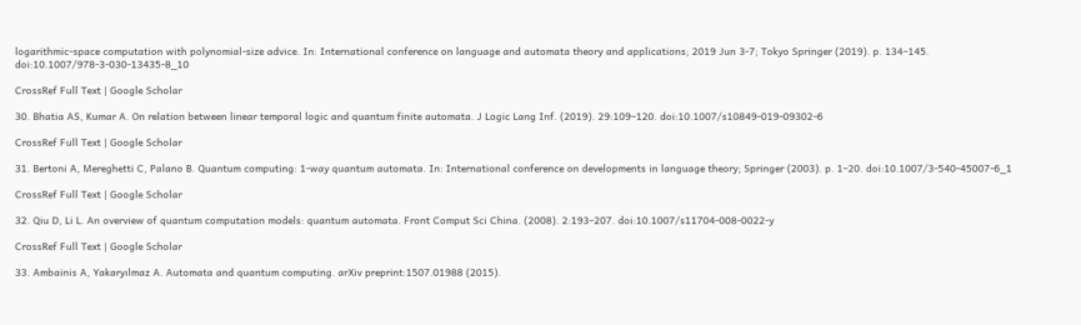logarithmic-space computation with polynomial-size advice. In: International conference on language and automata theory and applications; 2019 Jun 3‐7; Tokyo Springer (2019). p. 134–145. doi:10.1007/978-3-030-13435-8_10

CrossRef Full Text | Google Scholar

30. Bhatia AS, Kumar A. On relation between linear temporal logic and quantum finite automata. J Logic Lang Inf. (2019). 29:109–120. doi:10.1007/s10849-019-09302-6

CrossRef Full Text | Google Scholar

31. Bertoni A, Mereghetti C, Palano B. Quantum computing: 1-way quantum automata. In: International conference on developments in language theory; Springer (2003). p. 1–20. doi:10.1007/3-540-45007-6_1

CrossRef Full Text | Google Scholar

32. Qiu D, Li L. An overview of quantum computation models: quantum automata. Front Comput Sci China. (2008). 2:193–207. doi:10.1007/s11704-008-0022-y

CrossRef Full Text | Google Scholar

33. Ambainis A, Yakaryılmaz A. Automata and quantum computing. arXiv preprint:1507.01988 (2015).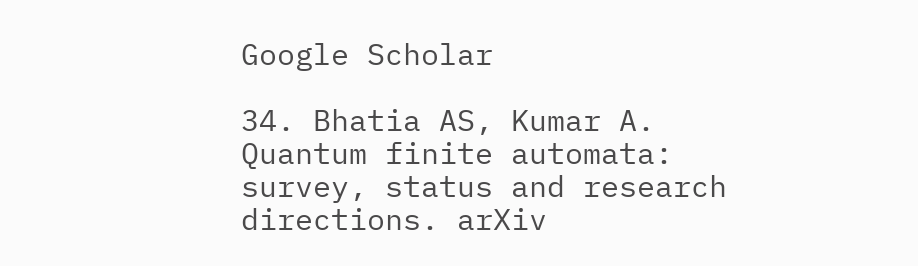Google Scholar

34. Bhatia AS, Kumar A. Quantum finite automata: survey, status and research directions. arXiv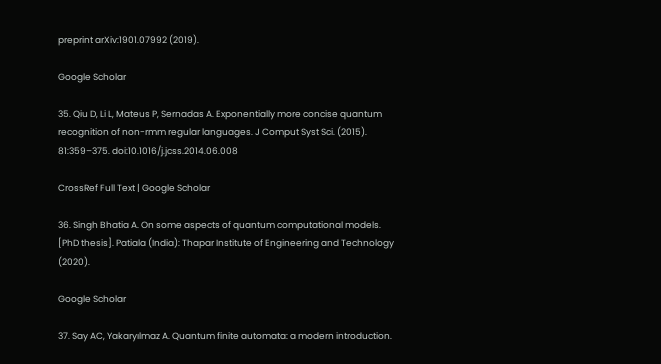preprint arXiv:1901.07992 (2019).

Google Scholar

35. Qiu D, Li L, Mateus P, Sernadas A. Exponentially more concise quantum recognition of non-rmm regular languages. J Comput Syst Sci. (2015). 81:359–375. doi:10.1016/j.jcss.2014.06.008

CrossRef Full Text | Google Scholar

36. Singh Bhatia A. On some aspects of quantum computational models. [PhD thesis]. Patiala (India): Thapar Institute of Engineering and Technology (2020).

Google Scholar

37. Say AC, Yakaryılmaz A. Quantum finite automata: a modern introduction.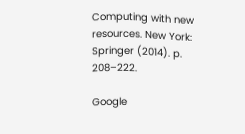Computing with new resources. New York: Springer (2014). p. 208–222.

Google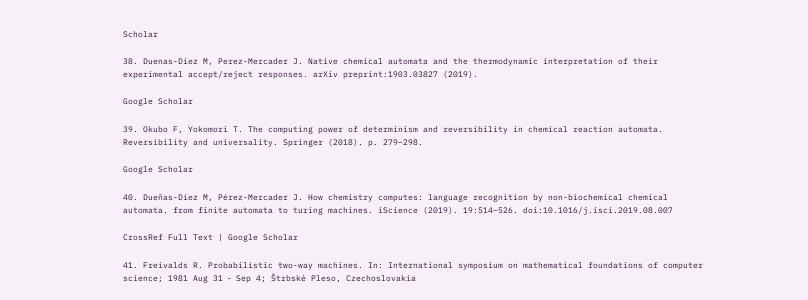Scholar

38. Duenas-Diez M, Perez-Mercader J. Native chemical automata and the thermodynamic interpretation of their experimental accept/reject responses. arXiv preprint:1903.03827 (2019).

Google Scholar

39. Okubo F, Yokomori T. The computing power of determinism and reversibility in chemical reaction automata. Reversibility and universality. Springer (2018). p. 279–298.

Google Scholar

40. Dueñas-Díez M, Pérez-Mercader J. How chemistry computes: language recognition by non-biochemical chemical automata. from finite automata to turing machines. iScience (2019). 19:514–526. doi:10.1016/j.isci.2019.08.007

CrossRef Full Text | Google Scholar

41. Freivalds R. Probabilistic two-way machines. In: International symposium on mathematical foundations of computer science; 1981 Aug 31 ‐ Sep 4; Štrbské Pleso, Czechoslovakia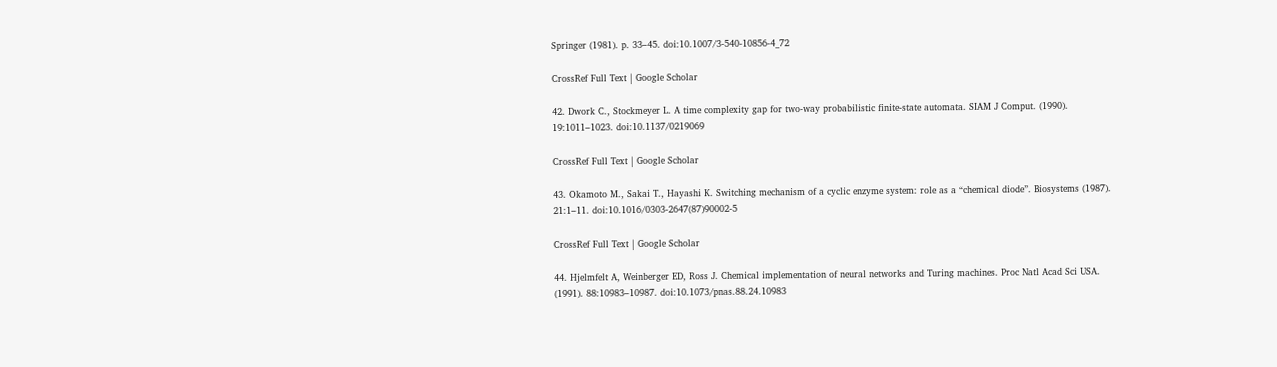Springer (1981). p. 33–45. doi:10.1007/3-540-10856-4_72

CrossRef Full Text | Google Scholar

42. Dwork C., Stockmeyer L. A time complexity gap for two-way probabilistic finite-state automata. SIAM J Comput. (1990). 19:1011–1023. doi:10.1137/0219069

CrossRef Full Text | Google Scholar

43. Okamoto M., Sakai T., Hayashi K. Switching mechanism of a cyclic enzyme system: role as a “chemical diode”. Biosystems (1987). 21:1–11. doi:10.1016/0303-2647(87)90002-5

CrossRef Full Text | Google Scholar

44. Hjelmfelt A, Weinberger ED, Ross J. Chemical implementation of neural networks and Turing machines. Proc Natl Acad Sci USA. (1991). 88:10983–10987. doi:10.1073/pnas.88.24.10983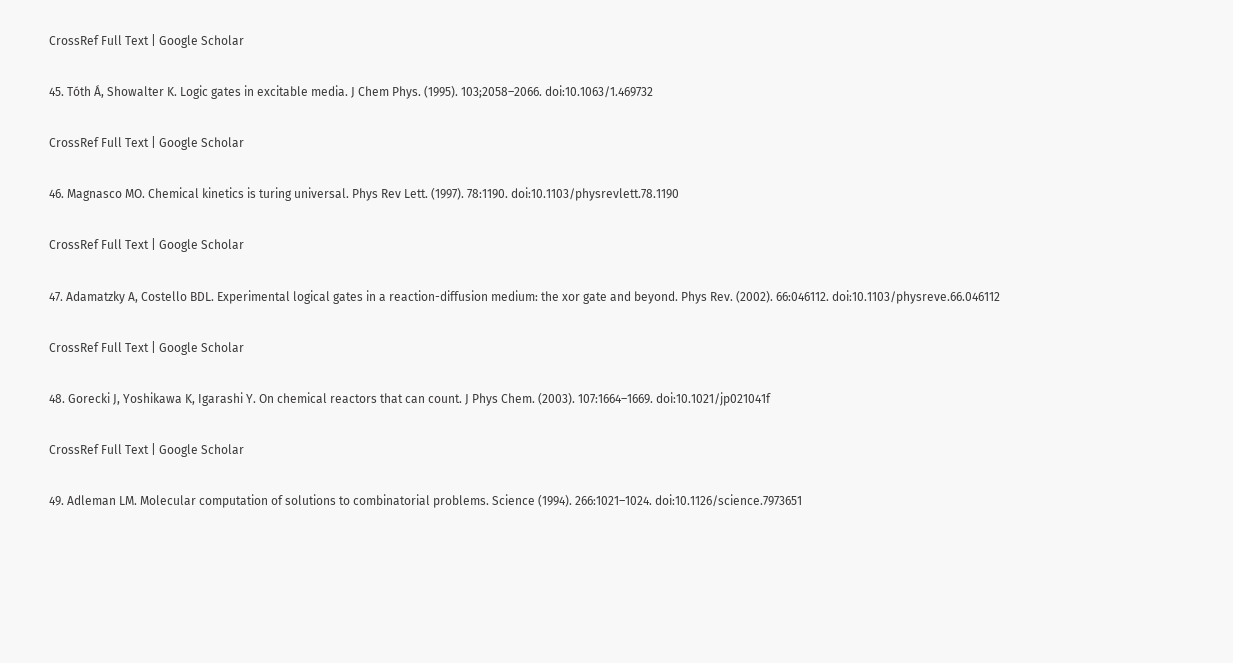CrossRef Full Text | Google Scholar

45. Tóth Á, Showalter K. Logic gates in excitable media. J Chem Phys. (1995). 103;2058–2066. doi:10.1063/1.469732

CrossRef Full Text | Google Scholar

46. Magnasco MO. Chemical kinetics is turing universal. Phys Rev Lett. (1997). 78:1190. doi:10.1103/physrevlett.78.1190

CrossRef Full Text | Google Scholar

47. Adamatzky A, Costello BDL. Experimental logical gates in a reaction-diffusion medium: the xor gate and beyond. Phys Rev. (2002). 66:046112. doi:10.1103/physreve.66.046112

CrossRef Full Text | Google Scholar

48. Gorecki J, Yoshikawa K, Igarashi Y. On chemical reactors that can count. J Phys Chem. (2003). 107:1664–1669. doi:10.1021/jp021041f

CrossRef Full Text | Google Scholar

49. Adleman LM. Molecular computation of solutions to combinatorial problems. Science (1994). 266:1021–1024. doi:10.1126/science.7973651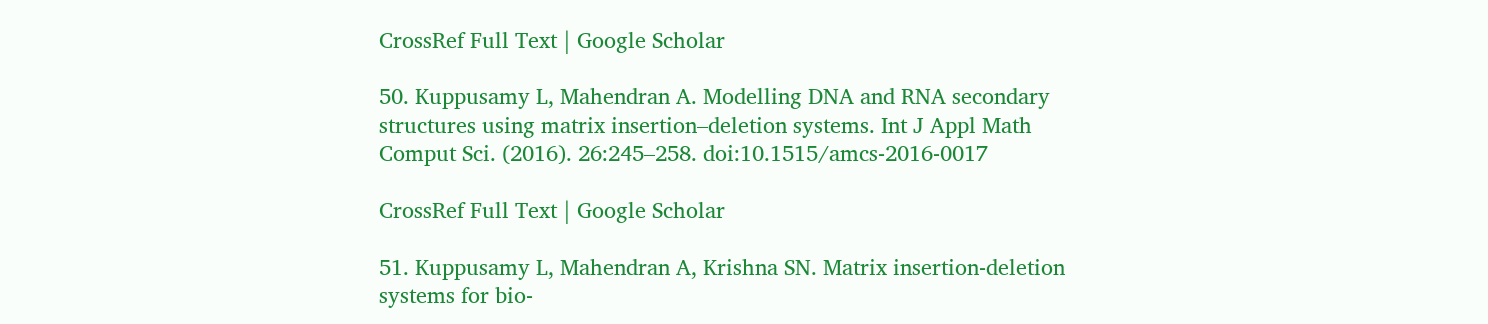CrossRef Full Text | Google Scholar

50. Kuppusamy L, Mahendran A. Modelling DNA and RNA secondary structures using matrix insertion–deletion systems. Int J Appl Math Comput Sci. (2016). 26:245–258. doi:10.1515/amcs-2016-0017

CrossRef Full Text | Google Scholar

51. Kuppusamy L, Mahendran A, Krishna SN. Matrix insertion-deletion systems for bio-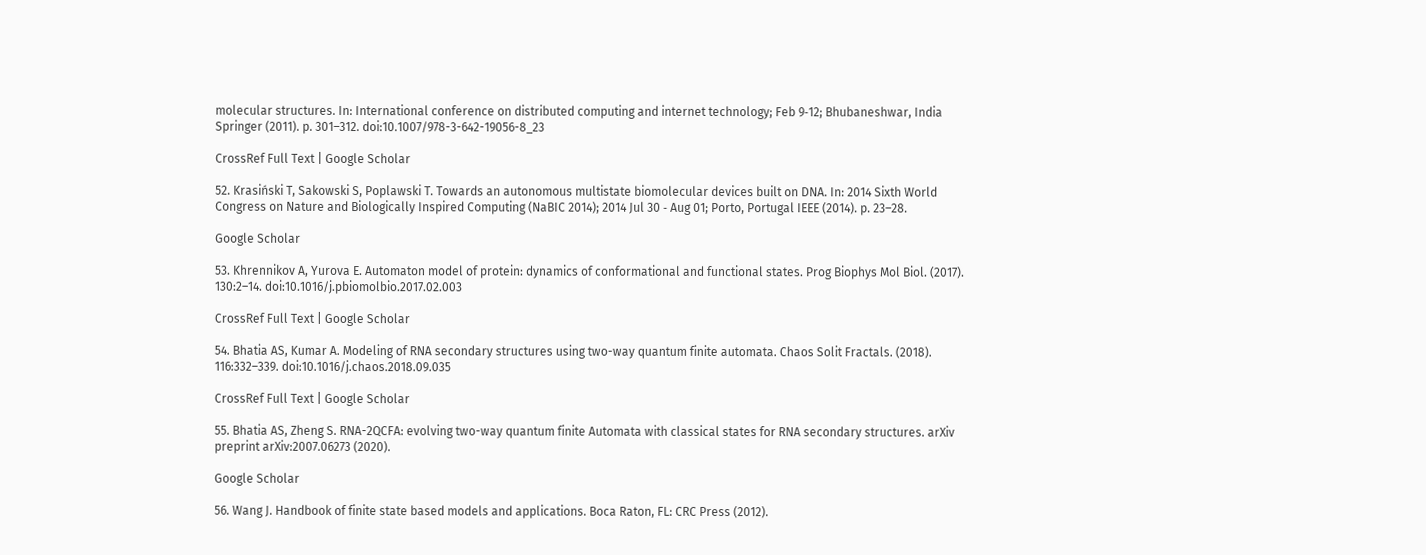molecular structures. In: International conference on distributed computing and internet technology; Feb 9‐12; Bhubaneshwar, India Springer (2011). p. 301–312. doi:10.1007/978-3-642-19056-8_23

CrossRef Full Text | Google Scholar

52. Krasiński T, Sakowski S, Poplawski T. Towards an autonomous multistate biomolecular devices built on DNA. In: 2014 Sixth World Congress on Nature and Biologically Inspired Computing (NaBIC 2014); 2014 Jul 30 ‐ Aug 01; Porto, Portugal IEEE (2014). p. 23–28.

Google Scholar

53. Khrennikov A, Yurova E. Automaton model of protein: dynamics of conformational and functional states. Prog Biophys Mol Biol. (2017). 130:2–14. doi:10.1016/j.pbiomolbio.2017.02.003

CrossRef Full Text | Google Scholar

54. Bhatia AS, Kumar A. Modeling of RNA secondary structures using two-way quantum finite automata. Chaos Solit Fractals. (2018). 116:332–339. doi:10.1016/j.chaos.2018.09.035

CrossRef Full Text | Google Scholar

55. Bhatia AS, Zheng S. RNA-2QCFA: evolving two-way quantum finite Automata with classical states for RNA secondary structures. arXiv preprint arXiv:2007.06273 (2020).

Google Scholar

56. Wang J. Handbook of finite state based models and applications. Boca Raton, FL: CRC Press (2012).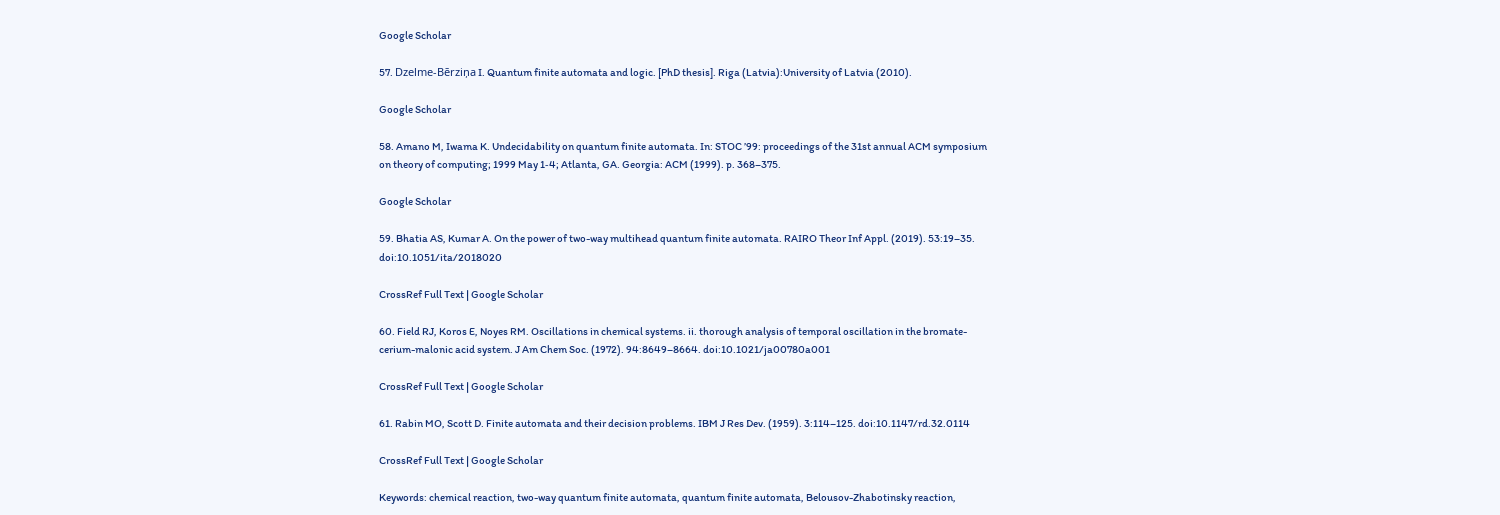Google Scholar

57. Dzelme-Bērziņa I. Quantum finite automata and logic. [PhD thesis]. Riga (Latvia):University of Latvia (2010).

Google Scholar

58. Amano M, Iwama K. Undecidability on quantum finite automata. In: STOC ’99: proceedings of the 31st annual ACM symposium on theory of computing; 1999 May 1‐4; Atlanta, GA. Georgia: ACM (1999). p. 368–375.

Google Scholar

59. Bhatia AS, Kumar A. On the power of two-way multihead quantum finite automata. RAIRO Theor Inf Appl. (2019). 53:19–35. doi:10.1051/ita/2018020

CrossRef Full Text | Google Scholar

60. Field RJ, Koros E, Noyes RM. Oscillations in chemical systems. ii. thorough analysis of temporal oscillation in the bromate-cerium-malonic acid system. J Am Chem Soc. (1972). 94:8649–8664. doi:10.1021/ja00780a001

CrossRef Full Text | Google Scholar

61. Rabin MO, Scott D. Finite automata and their decision problems. IBM J Res Dev. (1959). 3:114–125. doi:10.1147/rd.32.0114

CrossRef Full Text | Google Scholar

Keywords: chemical reaction, two-way quantum finite automata, quantum finite automata, Belousov-Zhabotinsky reaction,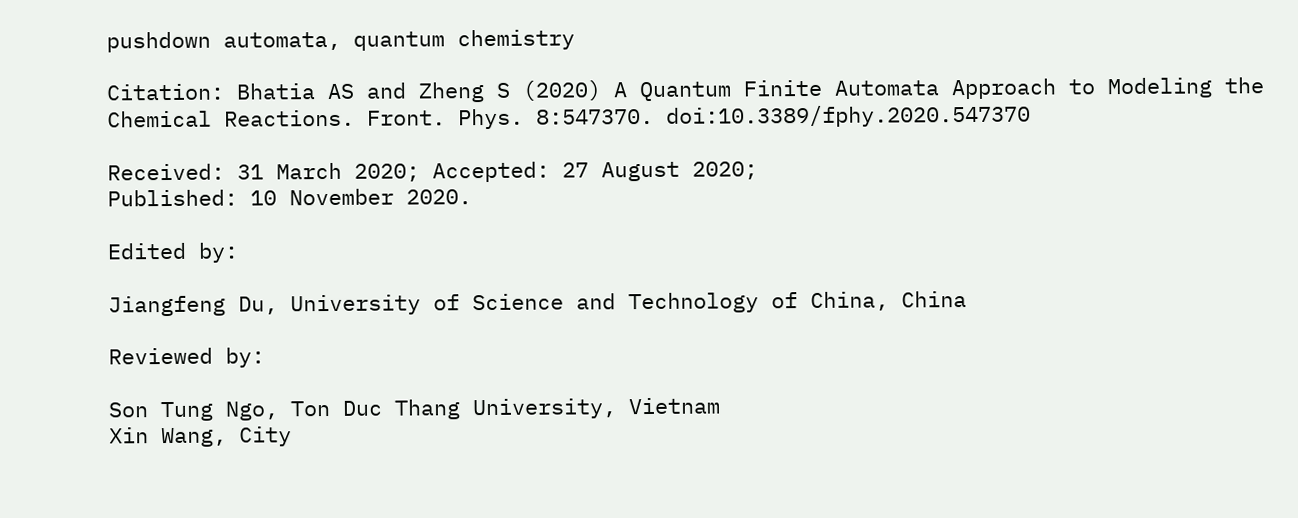pushdown automata, quantum chemistry

Citation: Bhatia AS and Zheng S (2020) A Quantum Finite Automata Approach to Modeling the Chemical Reactions. Front. Phys. 8:547370. doi:10.3389/fphy.2020.547370

Received: 31 March 2020; Accepted: 27 August 2020;
Published: 10 November 2020.

Edited by:

Jiangfeng Du, University of Science and Technology of China, China

Reviewed by:

Son Tung Ngo, Ton Duc Thang University, Vietnam
Xin Wang, City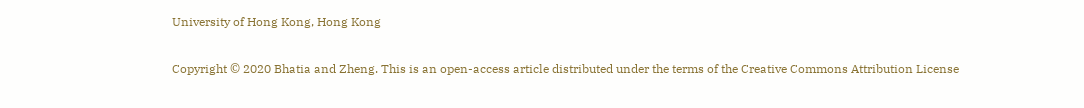University of Hong Kong, Hong Kong

Copyright © 2020 Bhatia and Zheng. This is an open-access article distributed under the terms of the Creative Commons Attribution License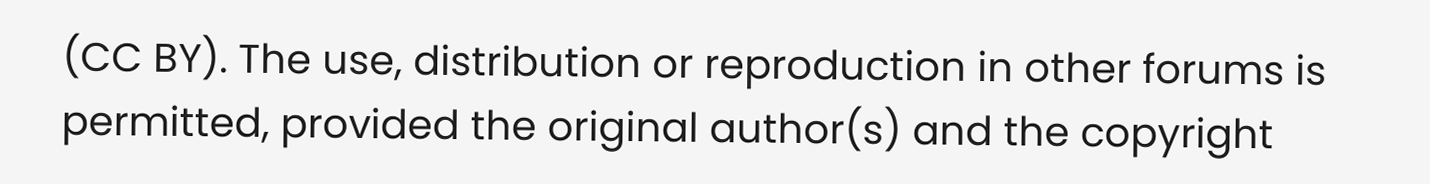(CC BY). The use, distribution or reproduction in other forums is permitted, provided the original author(s) and the copyright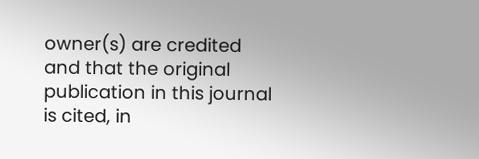owner(s) are credited and that the original publication in this journal is cited, in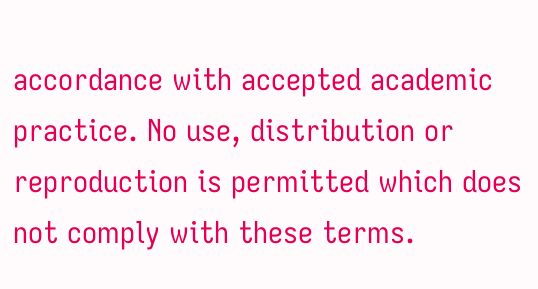accordance with accepted academic practice. No use, distribution or reproduction is permitted which does not comply with these terms.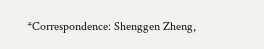*Correspondence: Shenggen Zheng,